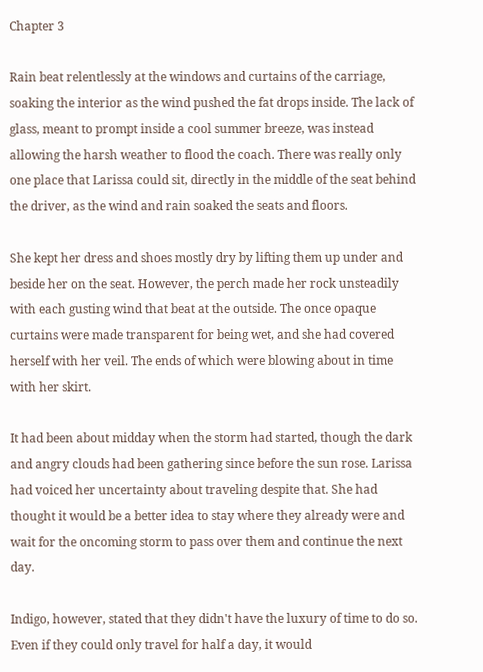Chapter 3

Rain beat relentlessly at the windows and curtains of the carriage, soaking the interior as the wind pushed the fat drops inside. The lack of glass, meant to prompt inside a cool summer breeze, was instead allowing the harsh weather to flood the coach. There was really only one place that Larissa could sit, directly in the middle of the seat behind the driver, as the wind and rain soaked the seats and floors.

She kept her dress and shoes mostly dry by lifting them up under and beside her on the seat. However, the perch made her rock unsteadily with each gusting wind that beat at the outside. The once opaque curtains were made transparent for being wet, and she had covered herself with her veil. The ends of which were blowing about in time with her skirt.

It had been about midday when the storm had started, though the dark and angry clouds had been gathering since before the sun rose. Larissa had voiced her uncertainty about traveling despite that. She had thought it would be a better idea to stay where they already were and wait for the oncoming storm to pass over them and continue the next day.

Indigo, however, stated that they didn't have the luxury of time to do so. Even if they could only travel for half a day, it would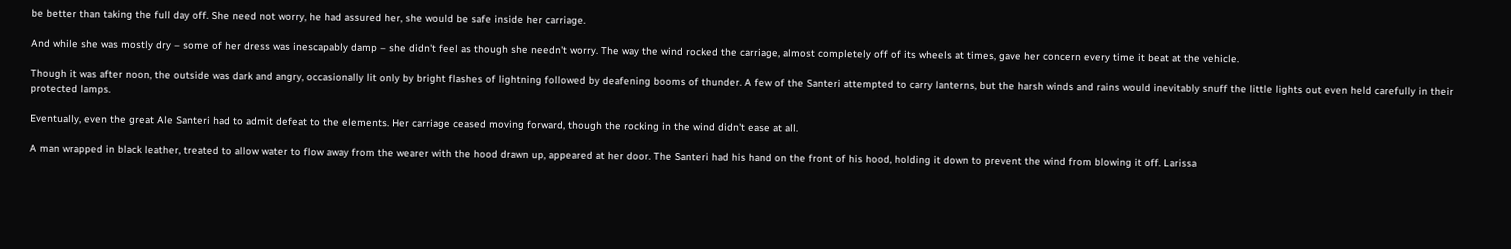be better than taking the full day off. She need not worry, he had assured her, she would be safe inside her carriage.

And while she was mostly dry – some of her dress was inescapably damp – she didn't feel as though she needn't worry. The way the wind rocked the carriage, almost completely off of its wheels at times, gave her concern every time it beat at the vehicle.

Though it was after noon, the outside was dark and angry, occasionally lit only by bright flashes of lightning followed by deafening booms of thunder. A few of the Santeri attempted to carry lanterns, but the harsh winds and rains would inevitably snuff the little lights out even held carefully in their protected lamps.

Eventually, even the great Ale Santeri had to admit defeat to the elements. Her carriage ceased moving forward, though the rocking in the wind didn't ease at all.

A man wrapped in black leather, treated to allow water to flow away from the wearer with the hood drawn up, appeared at her door. The Santeri had his hand on the front of his hood, holding it down to prevent the wind from blowing it off. Larissa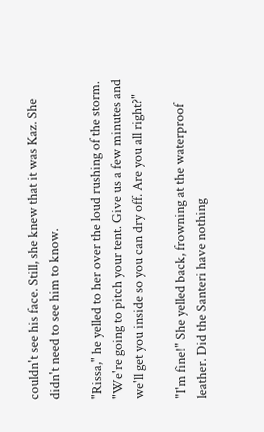couldn't see his face. Still, she knew that it was Kaz. She didn't need to see him to know.

"Rissa," he yelled to her over the loud rushing of the storm. "We're going to pitch your tent. Give us a few minutes and we'll get you inside so you can dry off. Are you all right?"

"I'm fine!" She yelled back, frowning at the waterproof leather. Did the Santeri have nothing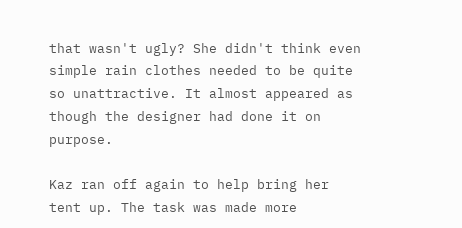that wasn't ugly? She didn't think even simple rain clothes needed to be quite so unattractive. It almost appeared as though the designer had done it on purpose.

Kaz ran off again to help bring her tent up. The task was made more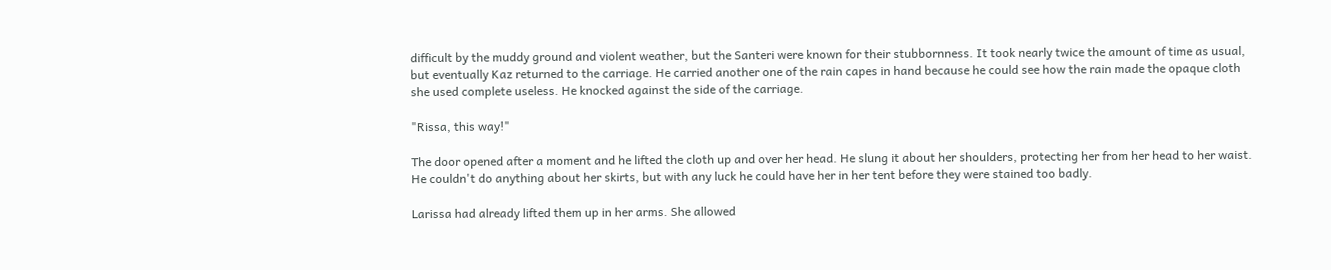difficult by the muddy ground and violent weather, but the Santeri were known for their stubbornness. It took nearly twice the amount of time as usual, but eventually Kaz returned to the carriage. He carried another one of the rain capes in hand because he could see how the rain made the opaque cloth she used complete useless. He knocked against the side of the carriage.

"Rissa, this way!"

The door opened after a moment and he lifted the cloth up and over her head. He slung it about her shoulders, protecting her from her head to her waist. He couldn't do anything about her skirts, but with any luck he could have her in her tent before they were stained too badly.

Larissa had already lifted them up in her arms. She allowed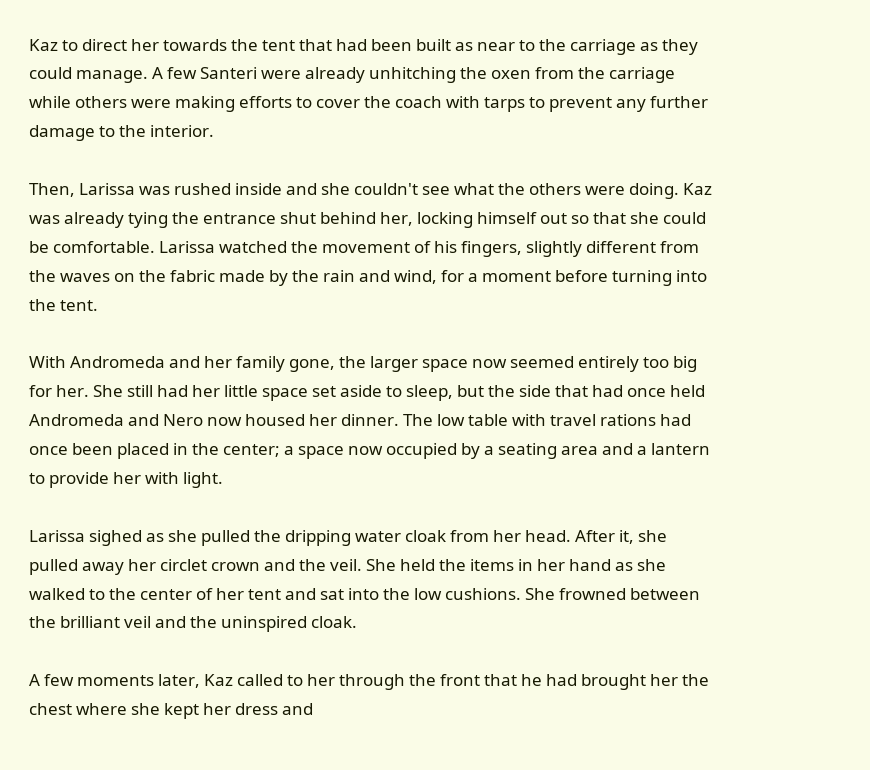Kaz to direct her towards the tent that had been built as near to the carriage as they could manage. A few Santeri were already unhitching the oxen from the carriage while others were making efforts to cover the coach with tarps to prevent any further damage to the interior.

Then, Larissa was rushed inside and she couldn't see what the others were doing. Kaz was already tying the entrance shut behind her, locking himself out so that she could be comfortable. Larissa watched the movement of his fingers, slightly different from the waves on the fabric made by the rain and wind, for a moment before turning into the tent.

With Andromeda and her family gone, the larger space now seemed entirely too big for her. She still had her little space set aside to sleep, but the side that had once held Andromeda and Nero now housed her dinner. The low table with travel rations had once been placed in the center; a space now occupied by a seating area and a lantern to provide her with light.

Larissa sighed as she pulled the dripping water cloak from her head. After it, she pulled away her circlet crown and the veil. She held the items in her hand as she walked to the center of her tent and sat into the low cushions. She frowned between the brilliant veil and the uninspired cloak.

A few moments later, Kaz called to her through the front that he had brought her the chest where she kept her dress and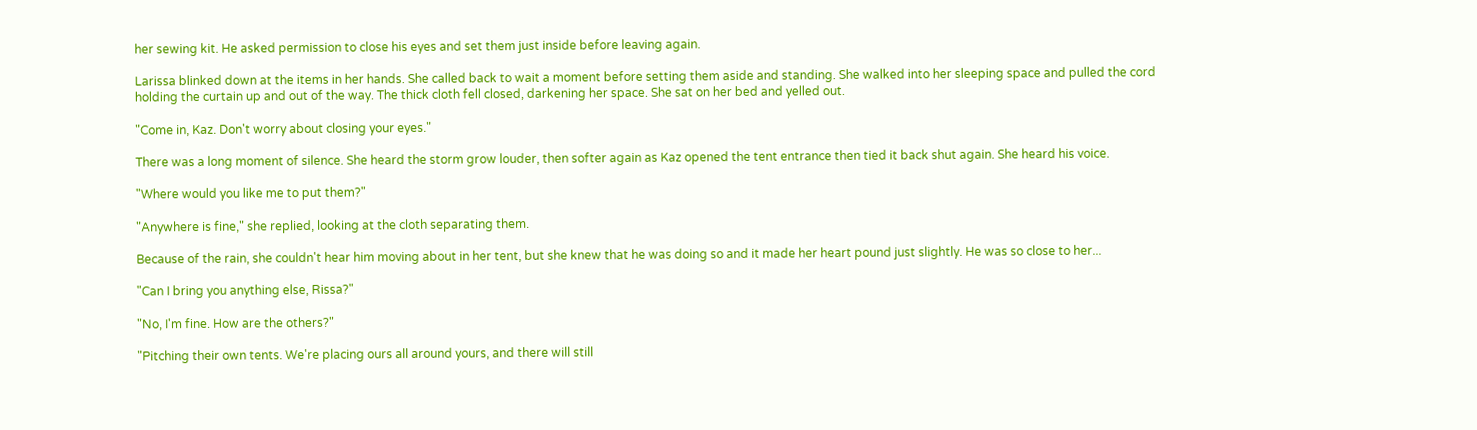her sewing kit. He asked permission to close his eyes and set them just inside before leaving again.

Larissa blinked down at the items in her hands. She called back to wait a moment before setting them aside and standing. She walked into her sleeping space and pulled the cord holding the curtain up and out of the way. The thick cloth fell closed, darkening her space. She sat on her bed and yelled out.

"Come in, Kaz. Don't worry about closing your eyes."

There was a long moment of silence. She heard the storm grow louder, then softer again as Kaz opened the tent entrance then tied it back shut again. She heard his voice.

"Where would you like me to put them?"

"Anywhere is fine," she replied, looking at the cloth separating them.

Because of the rain, she couldn't hear him moving about in her tent, but she knew that he was doing so and it made her heart pound just slightly. He was so close to her...

"Can I bring you anything else, Rissa?"

"No, I'm fine. How are the others?"

"Pitching their own tents. We're placing ours all around yours, and there will still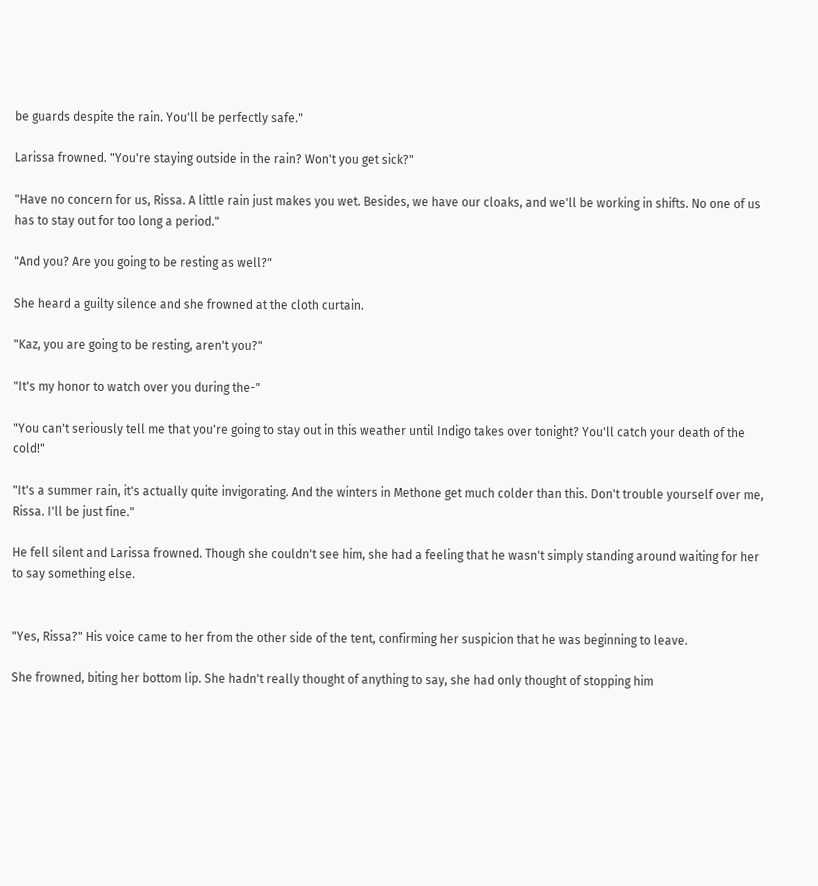be guards despite the rain. You'll be perfectly safe."

Larissa frowned. "You're staying outside in the rain? Won't you get sick?"

"Have no concern for us, Rissa. A little rain just makes you wet. Besides, we have our cloaks, and we'll be working in shifts. No one of us has to stay out for too long a period."

"And you? Are you going to be resting as well?"

She heard a guilty silence and she frowned at the cloth curtain.

"Kaz, you are going to be resting, aren't you?"

"It's my honor to watch over you during the-"

"You can't seriously tell me that you're going to stay out in this weather until Indigo takes over tonight? You'll catch your death of the cold!"

"It's a summer rain, it's actually quite invigorating. And the winters in Methone get much colder than this. Don't trouble yourself over me, Rissa. I'll be just fine."

He fell silent and Larissa frowned. Though she couldn't see him, she had a feeling that he wasn't simply standing around waiting for her to say something else.


"Yes, Rissa?" His voice came to her from the other side of the tent, confirming her suspicion that he was beginning to leave.

She frowned, biting her bottom lip. She hadn't really thought of anything to say, she had only thought of stopping him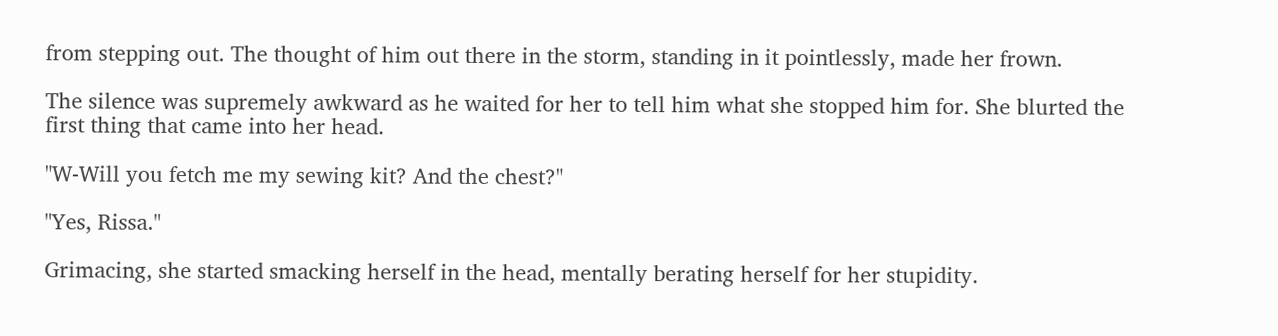from stepping out. The thought of him out there in the storm, standing in it pointlessly, made her frown.

The silence was supremely awkward as he waited for her to tell him what she stopped him for. She blurted the first thing that came into her head.

"W-Will you fetch me my sewing kit? And the chest?"

"Yes, Rissa."

Grimacing, she started smacking herself in the head, mentally berating herself for her stupidity.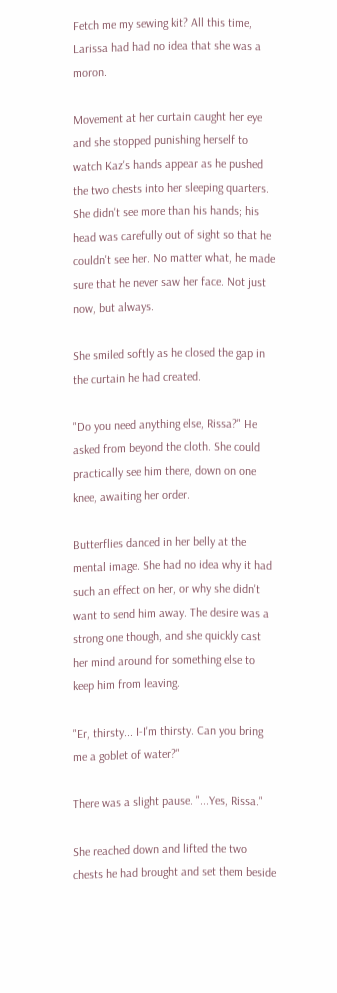Fetch me my sewing kit? All this time, Larissa had had no idea that she was a moron.

Movement at her curtain caught her eye and she stopped punishing herself to watch Kaz's hands appear as he pushed the two chests into her sleeping quarters. She didn't see more than his hands; his head was carefully out of sight so that he couldn't see her. No matter what, he made sure that he never saw her face. Not just now, but always.

She smiled softly as he closed the gap in the curtain he had created.

"Do you need anything else, Rissa?" He asked from beyond the cloth. She could practically see him there, down on one knee, awaiting her order.

Butterflies danced in her belly at the mental image. She had no idea why it had such an effect on her, or why she didn't want to send him away. The desire was a strong one though, and she quickly cast her mind around for something else to keep him from leaving.

"Er, thirsty... I-I'm thirsty. Can you bring me a goblet of water?"

There was a slight pause. "...Yes, Rissa."

She reached down and lifted the two chests he had brought and set them beside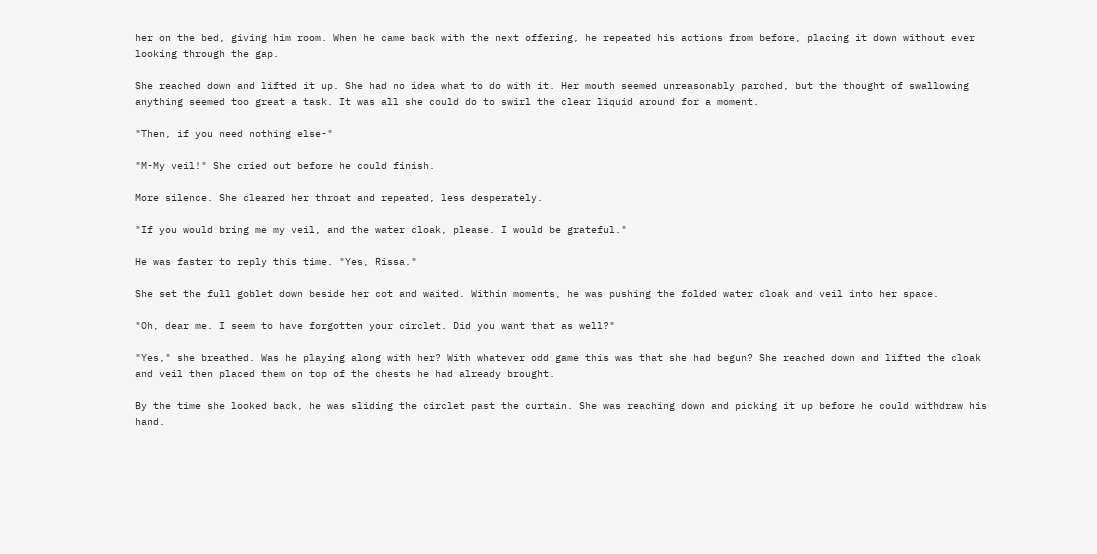her on the bed, giving him room. When he came back with the next offering, he repeated his actions from before, placing it down without ever looking through the gap.

She reached down and lifted it up. She had no idea what to do with it. Her mouth seemed unreasonably parched, but the thought of swallowing anything seemed too great a task. It was all she could do to swirl the clear liquid around for a moment.

"Then, if you need nothing else-"

"M-My veil!" She cried out before he could finish.

More silence. She cleared her throat and repeated, less desperately.

"If you would bring me my veil, and the water cloak, please. I would be grateful."

He was faster to reply this time. "Yes, Rissa."

She set the full goblet down beside her cot and waited. Within moments, he was pushing the folded water cloak and veil into her space.

"Oh, dear me. I seem to have forgotten your circlet. Did you want that as well?"

"Yes," she breathed. Was he playing along with her? With whatever odd game this was that she had begun? She reached down and lifted the cloak and veil then placed them on top of the chests he had already brought.

By the time she looked back, he was sliding the circlet past the curtain. She was reaching down and picking it up before he could withdraw his hand.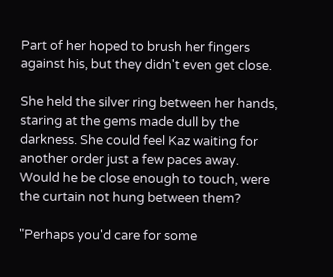Part of her hoped to brush her fingers against his, but they didn't even get close.

She held the silver ring between her hands, staring at the gems made dull by the darkness. She could feel Kaz waiting for another order just a few paces away. Would he be close enough to touch, were the curtain not hung between them?

"Perhaps you'd care for some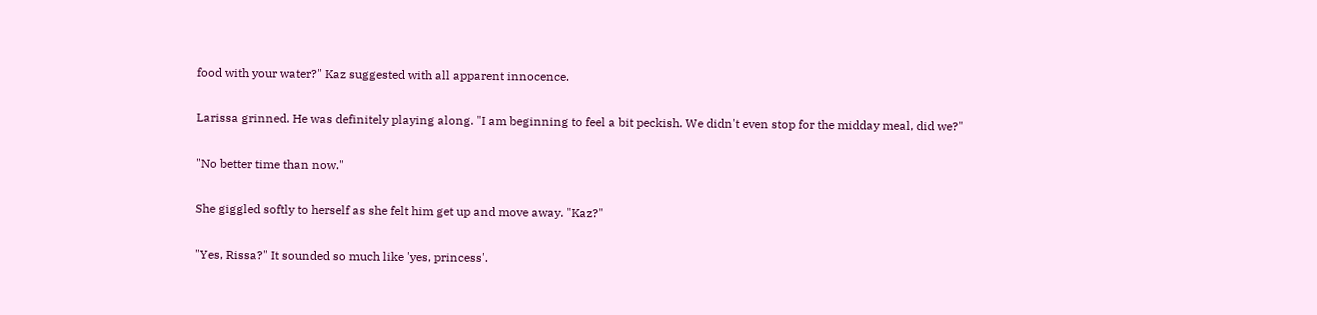food with your water?" Kaz suggested with all apparent innocence.

Larissa grinned. He was definitely playing along. "I am beginning to feel a bit peckish. We didn't even stop for the midday meal, did we?"

"No better time than now."

She giggled softly to herself as she felt him get up and move away. "Kaz?"

"Yes, Rissa?" It sounded so much like 'yes, princess'.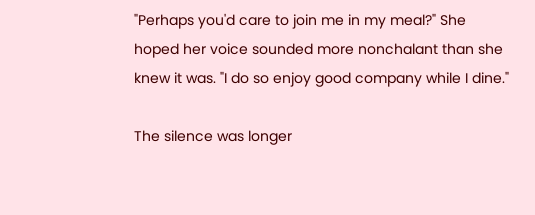"Perhaps you'd care to join me in my meal?" She hoped her voice sounded more nonchalant than she knew it was. "I do so enjoy good company while I dine."

The silence was longer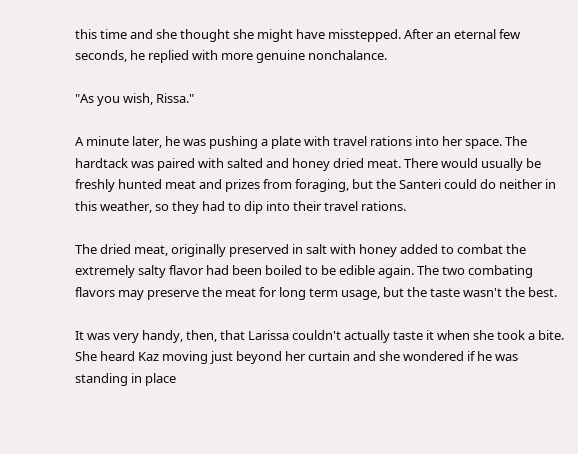this time and she thought she might have misstepped. After an eternal few seconds, he replied with more genuine nonchalance.

"As you wish, Rissa."

A minute later, he was pushing a plate with travel rations into her space. The hardtack was paired with salted and honey dried meat. There would usually be freshly hunted meat and prizes from foraging, but the Santeri could do neither in this weather, so they had to dip into their travel rations.

The dried meat, originally preserved in salt with honey added to combat the extremely salty flavor had been boiled to be edible again. The two combating flavors may preserve the meat for long term usage, but the taste wasn't the best.

It was very handy, then, that Larissa couldn't actually taste it when she took a bite. She heard Kaz moving just beyond her curtain and she wondered if he was standing in place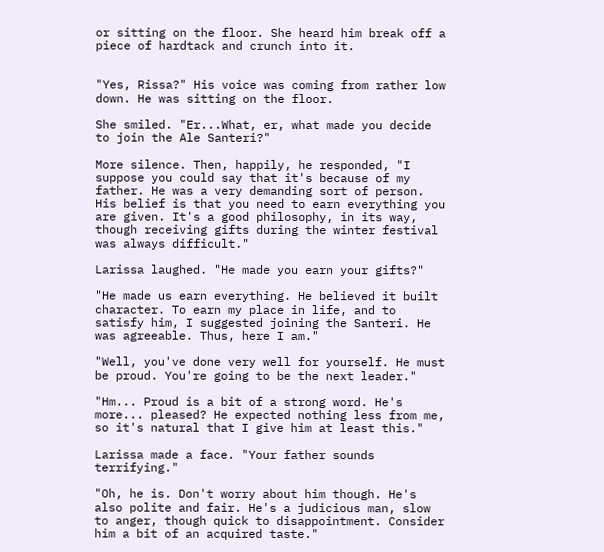or sitting on the floor. She heard him break off a piece of hardtack and crunch into it.


"Yes, Rissa?" His voice was coming from rather low down. He was sitting on the floor.

She smiled. "Er...What, er, what made you decide to join the Ale Santeri?"

More silence. Then, happily, he responded, "I suppose you could say that it's because of my father. He was a very demanding sort of person. His belief is that you need to earn everything you are given. It's a good philosophy, in its way, though receiving gifts during the winter festival was always difficult."

Larissa laughed. "He made you earn your gifts?"

"He made us earn everything. He believed it built character. To earn my place in life, and to satisfy him, I suggested joining the Santeri. He was agreeable. Thus, here I am."

"Well, you've done very well for yourself. He must be proud. You're going to be the next leader."

"Hm... Proud is a bit of a strong word. He's more... pleased? He expected nothing less from me, so it's natural that I give him at least this."

Larissa made a face. "Your father sounds terrifying."

"Oh, he is. Don't worry about him though. He's also polite and fair. He's a judicious man, slow to anger, though quick to disappointment. Consider him a bit of an acquired taste."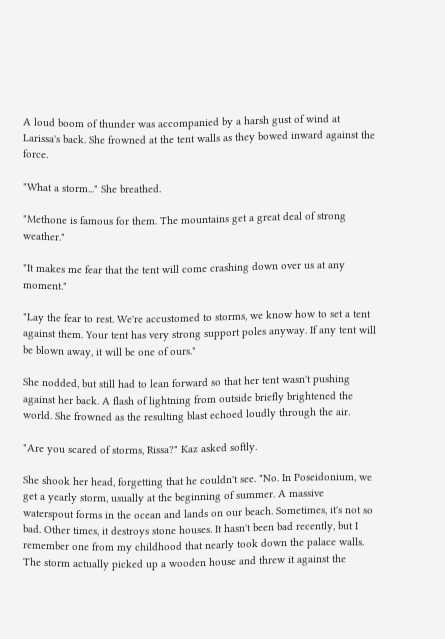A loud boom of thunder was accompanied by a harsh gust of wind at Larissa's back. She frowned at the tent walls as they bowed inward against the force.

"What a storm..." She breathed.

"Methone is famous for them. The mountains get a great deal of strong weather."

"It makes me fear that the tent will come crashing down over us at any moment."

"Lay the fear to rest. We're accustomed to storms, we know how to set a tent against them. Your tent has very strong support poles anyway. If any tent will be blown away, it will be one of ours."

She nodded, but still had to lean forward so that her tent wasn't pushing against her back. A flash of lightning from outside briefly brightened the world. She frowned as the resulting blast echoed loudly through the air.

"Are you scared of storms, Rissa?" Kaz asked softly.

She shook her head, forgetting that he couldn't see. "No. In Poseidonium, we get a yearly storm, usually at the beginning of summer. A massive waterspout forms in the ocean and lands on our beach. Sometimes, it's not so bad. Other times, it destroys stone houses. It hasn't been bad recently, but I remember one from my childhood that nearly took down the palace walls. The storm actually picked up a wooden house and threw it against the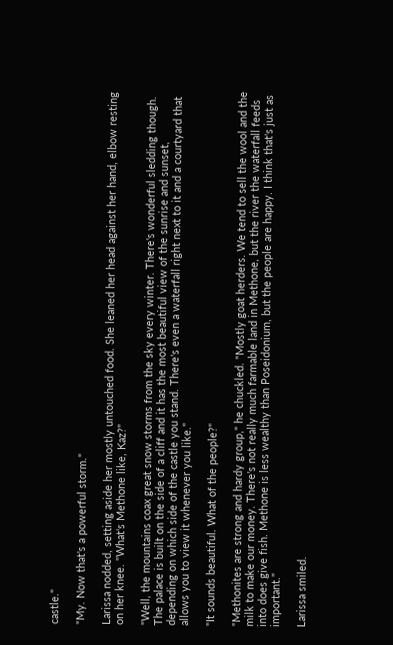castle."

"My. Now that's a powerful storm."

Larissa nodded, setting aside her mostly untouched food. She leaned her head against her hand, elbow resting on her knee. "What's Methone like, Kaz?"

"Well, the mountains coax great snow storms from the sky every winter. There's wonderful sledding though. The palace is built on the side of a cliff and it has the most beautiful view of the sunrise and sunset, depending on which side of the castle you stand. There's even a waterfall right next to it and a courtyard that allows you to view it whenever you like."

"It sounds beautiful. What of the people?"

"Methonites are strong and hardy group," he chuckled. "Mostly goat herders. We tend to sell the wool and the milk to make our money. There's not really much farmable land in Methone, but the river the waterfall feeds into does give fish. Methone is less wealthy than Poseidonium, but the people are happy. I think that's just as important."

Larissa smiled.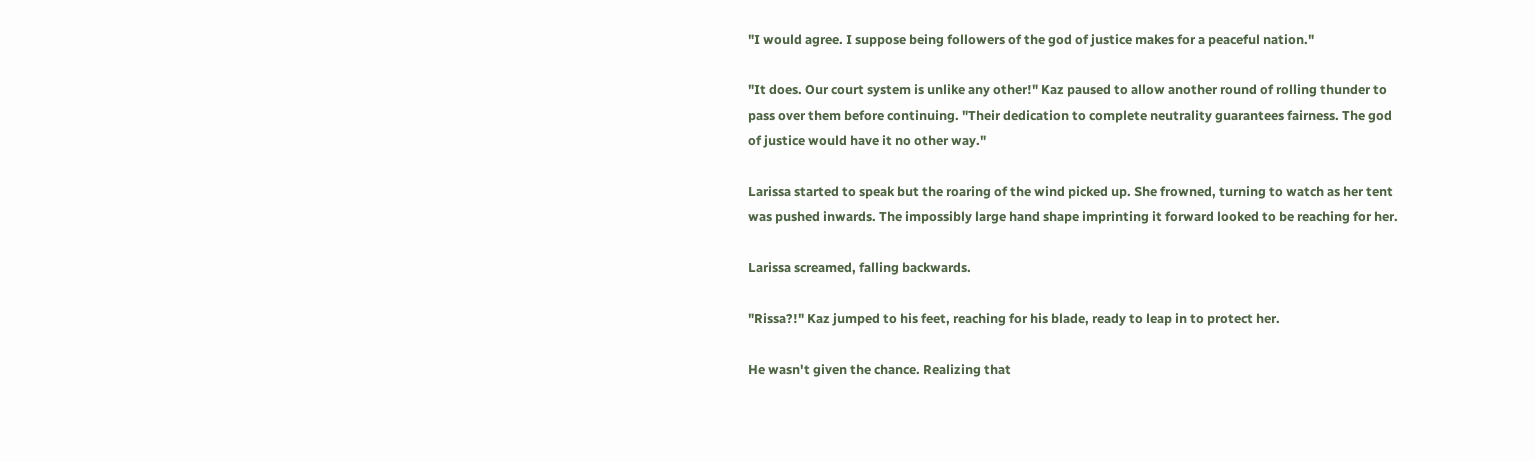"I would agree. I suppose being followers of the god of justice makes for a peaceful nation."

"It does. Our court system is unlike any other!" Kaz paused to allow another round of rolling thunder to pass over them before continuing. "Their dedication to complete neutrality guarantees fairness. The god of justice would have it no other way."

Larissa started to speak but the roaring of the wind picked up. She frowned, turning to watch as her tent was pushed inwards. The impossibly large hand shape imprinting it forward looked to be reaching for her.

Larissa screamed, falling backwards.

"Rissa?!" Kaz jumped to his feet, reaching for his blade, ready to leap in to protect her.

He wasn't given the chance. Realizing that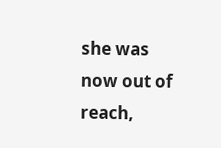she was now out of reach,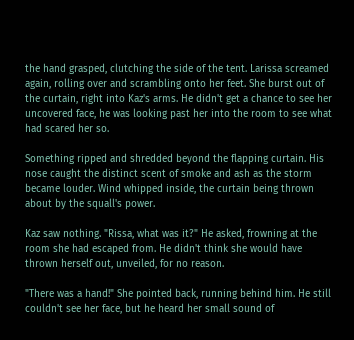the hand grasped, clutching the side of the tent. Larissa screamed again, rolling over and scrambling onto her feet. She burst out of the curtain, right into Kaz's arms. He didn't get a chance to see her uncovered face, he was looking past her into the room to see what had scared her so.

Something ripped and shredded beyond the flapping curtain. His nose caught the distinct scent of smoke and ash as the storm became louder. Wind whipped inside, the curtain being thrown about by the squall's power.

Kaz saw nothing. "Rissa, what was it?" He asked, frowning at the room she had escaped from. He didn't think she would have thrown herself out, unveiled, for no reason.

"There was a hand!" She pointed back, running behind him. He still couldn't see her face, but he heard her small sound of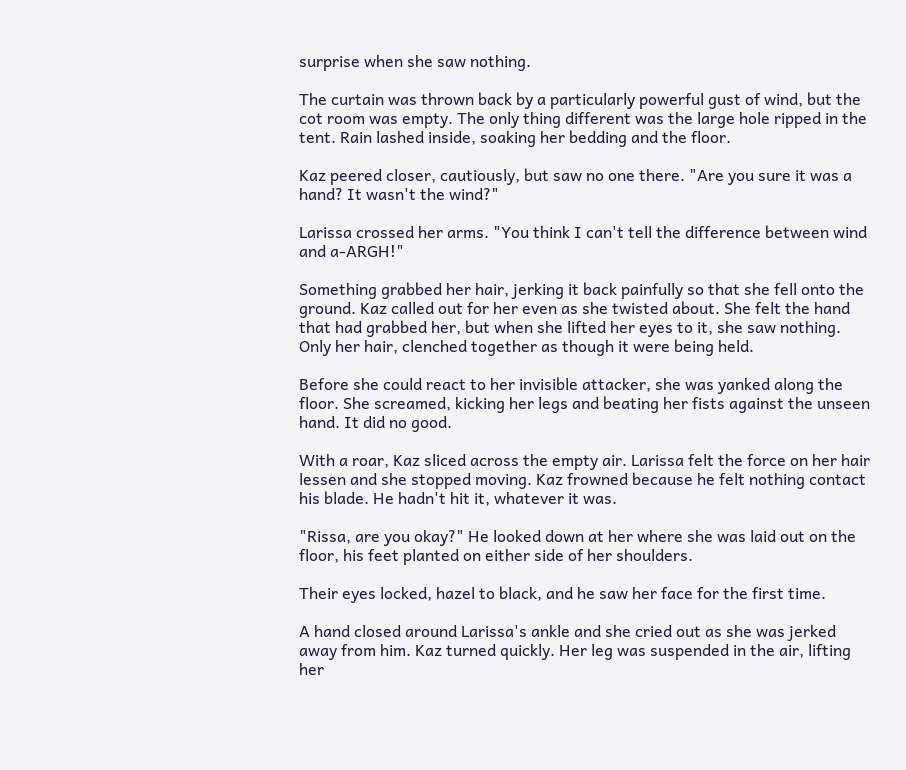surprise when she saw nothing.

The curtain was thrown back by a particularly powerful gust of wind, but the cot room was empty. The only thing different was the large hole ripped in the tent. Rain lashed inside, soaking her bedding and the floor.

Kaz peered closer, cautiously, but saw no one there. "Are you sure it was a hand? It wasn't the wind?"

Larissa crossed her arms. "You think I can't tell the difference between wind and a-ARGH!"

Something grabbed her hair, jerking it back painfully so that she fell onto the ground. Kaz called out for her even as she twisted about. She felt the hand that had grabbed her, but when she lifted her eyes to it, she saw nothing. Only her hair, clenched together as though it were being held.

Before she could react to her invisible attacker, she was yanked along the floor. She screamed, kicking her legs and beating her fists against the unseen hand. It did no good.

With a roar, Kaz sliced across the empty air. Larissa felt the force on her hair lessen and she stopped moving. Kaz frowned because he felt nothing contact his blade. He hadn't hit it, whatever it was.

"Rissa, are you okay?" He looked down at her where she was laid out on the floor, his feet planted on either side of her shoulders.

Their eyes locked, hazel to black, and he saw her face for the first time.

A hand closed around Larissa's ankle and she cried out as she was jerked away from him. Kaz turned quickly. Her leg was suspended in the air, lifting her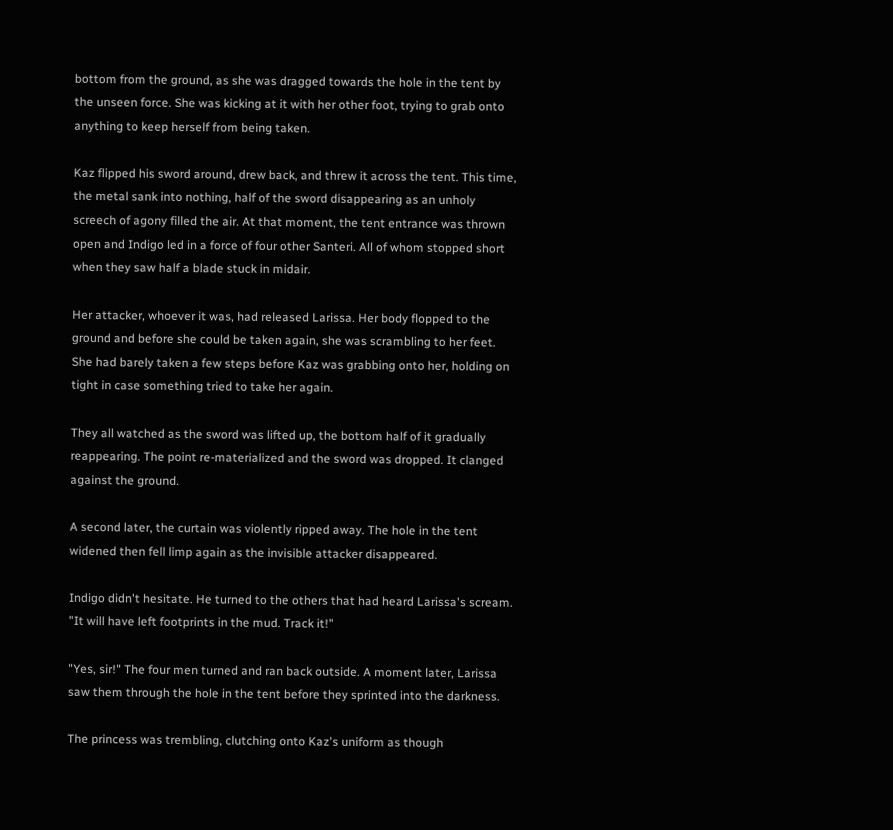bottom from the ground, as she was dragged towards the hole in the tent by the unseen force. She was kicking at it with her other foot, trying to grab onto anything to keep herself from being taken.

Kaz flipped his sword around, drew back, and threw it across the tent. This time, the metal sank into nothing, half of the sword disappearing as an unholy screech of agony filled the air. At that moment, the tent entrance was thrown open and Indigo led in a force of four other Santeri. All of whom stopped short when they saw half a blade stuck in midair.

Her attacker, whoever it was, had released Larissa. Her body flopped to the ground and before she could be taken again, she was scrambling to her feet. She had barely taken a few steps before Kaz was grabbing onto her, holding on tight in case something tried to take her again.

They all watched as the sword was lifted up, the bottom half of it gradually reappearing. The point re-materialized and the sword was dropped. It clanged against the ground.

A second later, the curtain was violently ripped away. The hole in the tent widened then fell limp again as the invisible attacker disappeared.

Indigo didn't hesitate. He turned to the others that had heard Larissa's scream. "It will have left footprints in the mud. Track it!"

"Yes, sir!" The four men turned and ran back outside. A moment later, Larissa saw them through the hole in the tent before they sprinted into the darkness.

The princess was trembling, clutching onto Kaz's uniform as though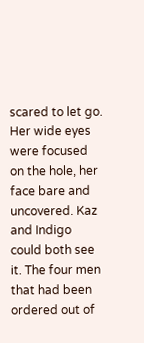scared to let go. Her wide eyes were focused on the hole, her face bare and uncovered. Kaz and Indigo could both see it. The four men that had been ordered out of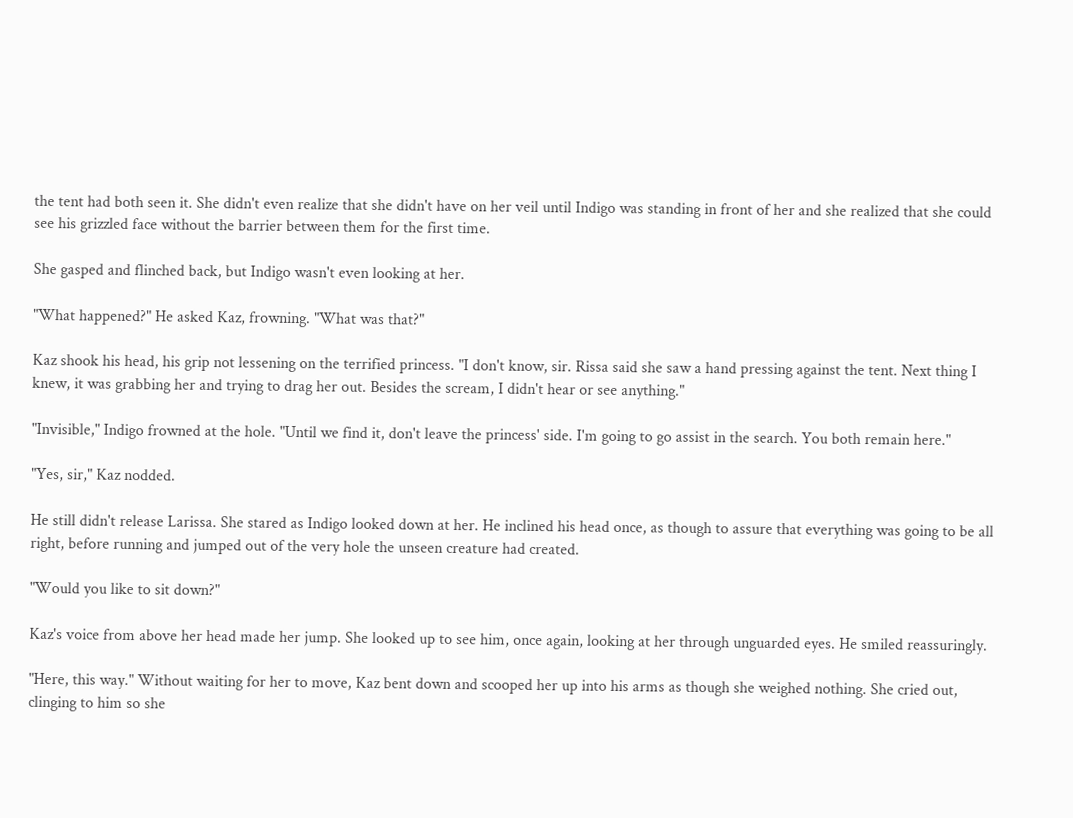the tent had both seen it. She didn't even realize that she didn't have on her veil until Indigo was standing in front of her and she realized that she could see his grizzled face without the barrier between them for the first time.

She gasped and flinched back, but Indigo wasn't even looking at her.

"What happened?" He asked Kaz, frowning. "What was that?"

Kaz shook his head, his grip not lessening on the terrified princess. "I don't know, sir. Rissa said she saw a hand pressing against the tent. Next thing I knew, it was grabbing her and trying to drag her out. Besides the scream, I didn't hear or see anything."

"Invisible," Indigo frowned at the hole. "Until we find it, don't leave the princess' side. I'm going to go assist in the search. You both remain here."

"Yes, sir," Kaz nodded.

He still didn't release Larissa. She stared as Indigo looked down at her. He inclined his head once, as though to assure that everything was going to be all right, before running and jumped out of the very hole the unseen creature had created.

"Would you like to sit down?"

Kaz's voice from above her head made her jump. She looked up to see him, once again, looking at her through unguarded eyes. He smiled reassuringly.

"Here, this way." Without waiting for her to move, Kaz bent down and scooped her up into his arms as though she weighed nothing. She cried out, clinging to him so she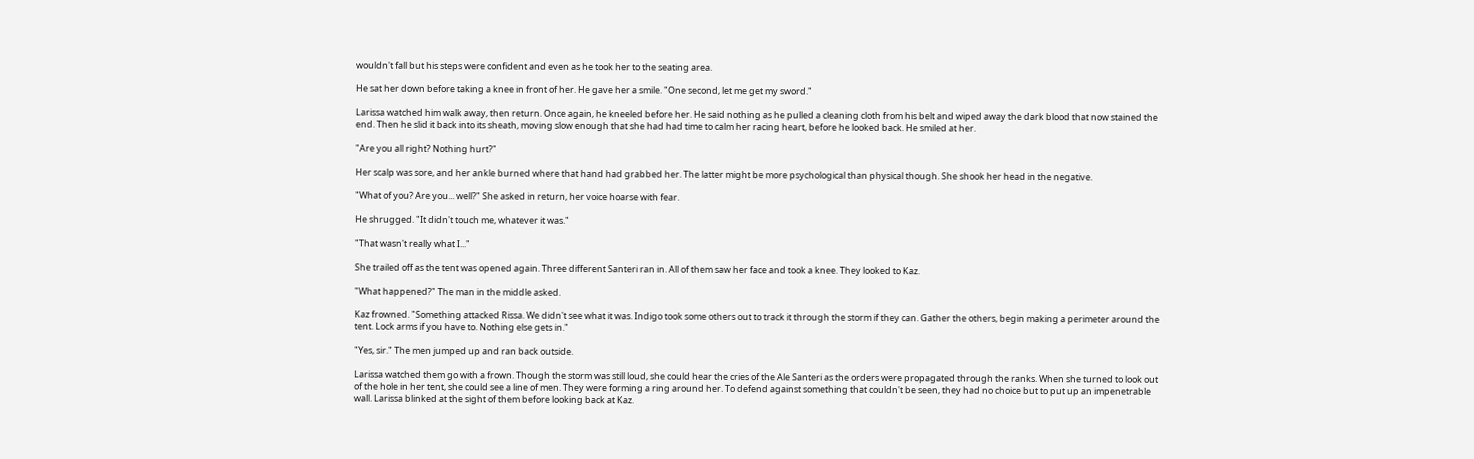wouldn't fall but his steps were confident and even as he took her to the seating area.

He sat her down before taking a knee in front of her. He gave her a smile. "One second, let me get my sword."

Larissa watched him walk away, then return. Once again, he kneeled before her. He said nothing as he pulled a cleaning cloth from his belt and wiped away the dark blood that now stained the end. Then he slid it back into its sheath, moving slow enough that she had had time to calm her racing heart, before he looked back. He smiled at her.

"Are you all right? Nothing hurt?"

Her scalp was sore, and her ankle burned where that hand had grabbed her. The latter might be more psychological than physical though. She shook her head in the negative.

"What of you? Are you... well?" She asked in return, her voice hoarse with fear.

He shrugged. "It didn't touch me, whatever it was."

"That wasn't really what I..."

She trailed off as the tent was opened again. Three different Santeri ran in. All of them saw her face and took a knee. They looked to Kaz.

"What happened?" The man in the middle asked.

Kaz frowned. "Something attacked Rissa. We didn't see what it was. Indigo took some others out to track it through the storm if they can. Gather the others, begin making a perimeter around the tent. Lock arms if you have to. Nothing else gets in."

"Yes, sir." The men jumped up and ran back outside.

Larissa watched them go with a frown. Though the storm was still loud, she could hear the cries of the Ale Santeri as the orders were propagated through the ranks. When she turned to look out of the hole in her tent, she could see a line of men. They were forming a ring around her. To defend against something that couldn't be seen, they had no choice but to put up an impenetrable wall. Larissa blinked at the sight of them before looking back at Kaz.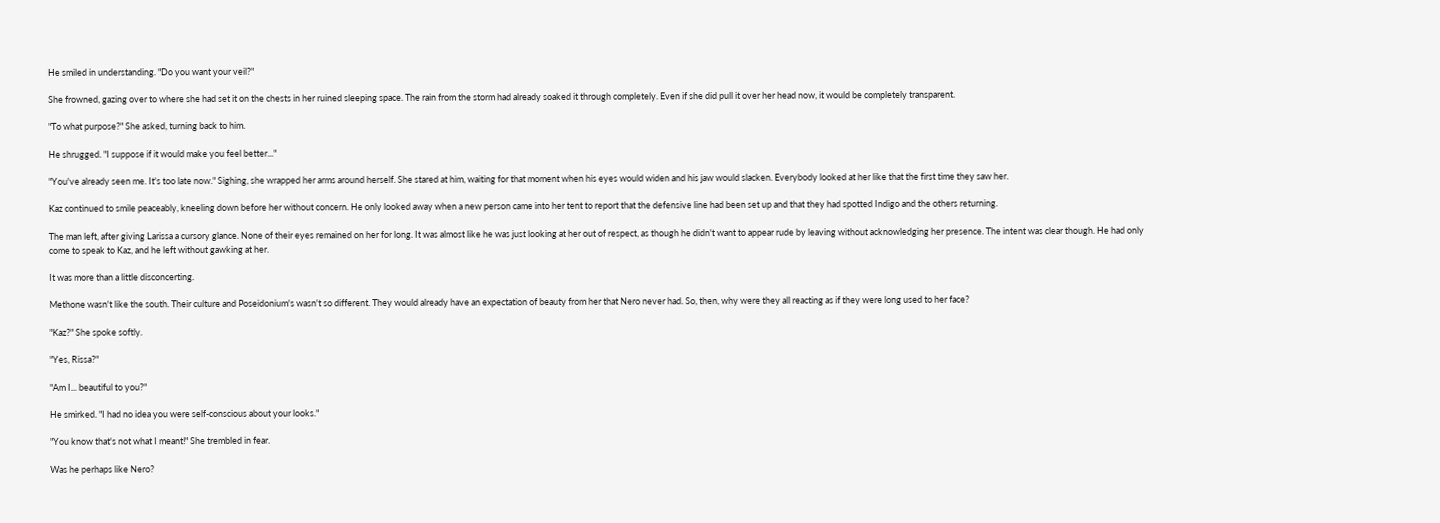He smiled in understanding. "Do you want your veil?"

She frowned, gazing over to where she had set it on the chests in her ruined sleeping space. The rain from the storm had already soaked it through completely. Even if she did pull it over her head now, it would be completely transparent.

"To what purpose?" She asked, turning back to him.

He shrugged. "I suppose if it would make you feel better..."

"You've already seen me. It's too late now." Sighing, she wrapped her arms around herself. She stared at him, waiting for that moment when his eyes would widen and his jaw would slacken. Everybody looked at her like that the first time they saw her.

Kaz continued to smile peaceably, kneeling down before her without concern. He only looked away when a new person came into her tent to report that the defensive line had been set up and that they had spotted Indigo and the others returning.

The man left, after giving Larissa a cursory glance. None of their eyes remained on her for long. It was almost like he was just looking at her out of respect, as though he didn't want to appear rude by leaving without acknowledging her presence. The intent was clear though. He had only come to speak to Kaz, and he left without gawking at her.

It was more than a little disconcerting.

Methone wasn't like the south. Their culture and Poseidonium's wasn't so different. They would already have an expectation of beauty from her that Nero never had. So, then, why were they all reacting as if they were long used to her face?

"Kaz?" She spoke softly.

"Yes, Rissa?"

"Am I... beautiful to you?"

He smirked. "I had no idea you were self-conscious about your looks."

"You know that's not what I meant!" She trembled in fear.

Was he perhaps like Nero?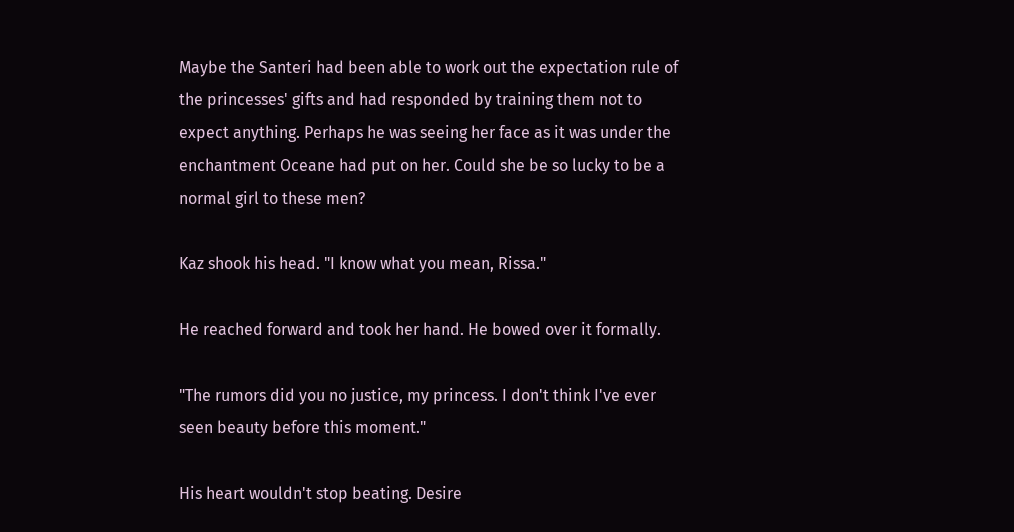Maybe the Santeri had been able to work out the expectation rule of the princesses' gifts and had responded by training them not to expect anything. Perhaps he was seeing her face as it was under the enchantment Oceane had put on her. Could she be so lucky to be a normal girl to these men?

Kaz shook his head. "I know what you mean, Rissa."

He reached forward and took her hand. He bowed over it formally.

"The rumors did you no justice, my princess. I don't think I've ever seen beauty before this moment."

His heart wouldn't stop beating. Desire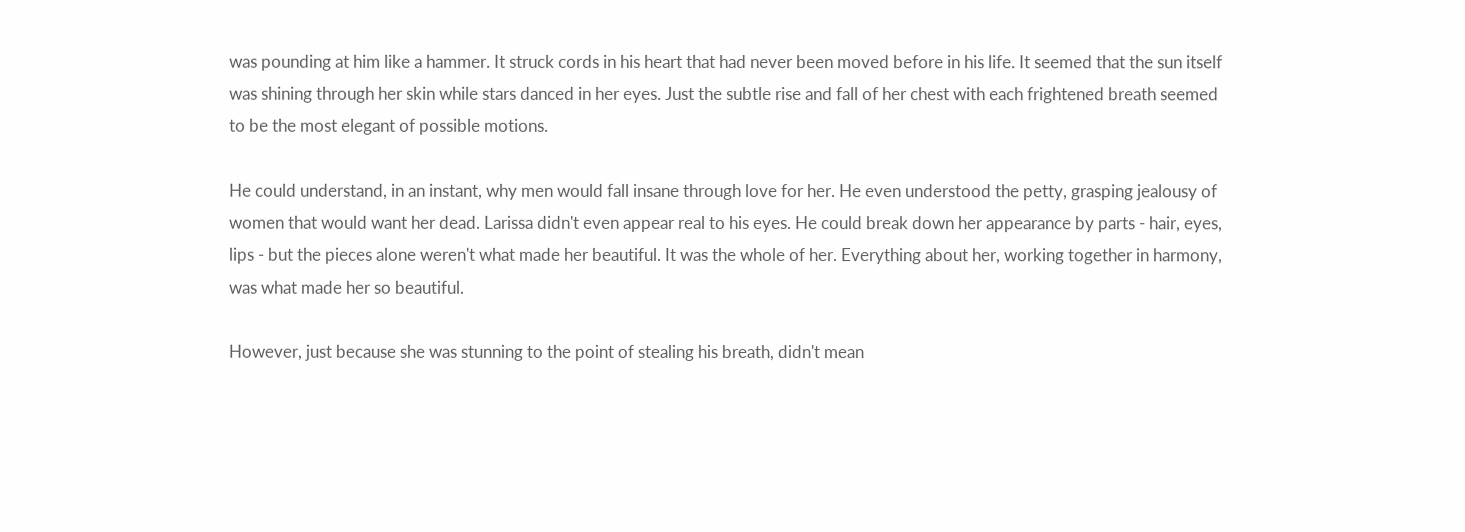was pounding at him like a hammer. It struck cords in his heart that had never been moved before in his life. It seemed that the sun itself was shining through her skin while stars danced in her eyes. Just the subtle rise and fall of her chest with each frightened breath seemed to be the most elegant of possible motions.

He could understand, in an instant, why men would fall insane through love for her. He even understood the petty, grasping jealousy of women that would want her dead. Larissa didn't even appear real to his eyes. He could break down her appearance by parts - hair, eyes, lips - but the pieces alone weren't what made her beautiful. It was the whole of her. Everything about her, working together in harmony, was what made her so beautiful.

However, just because she was stunning to the point of stealing his breath, didn't mean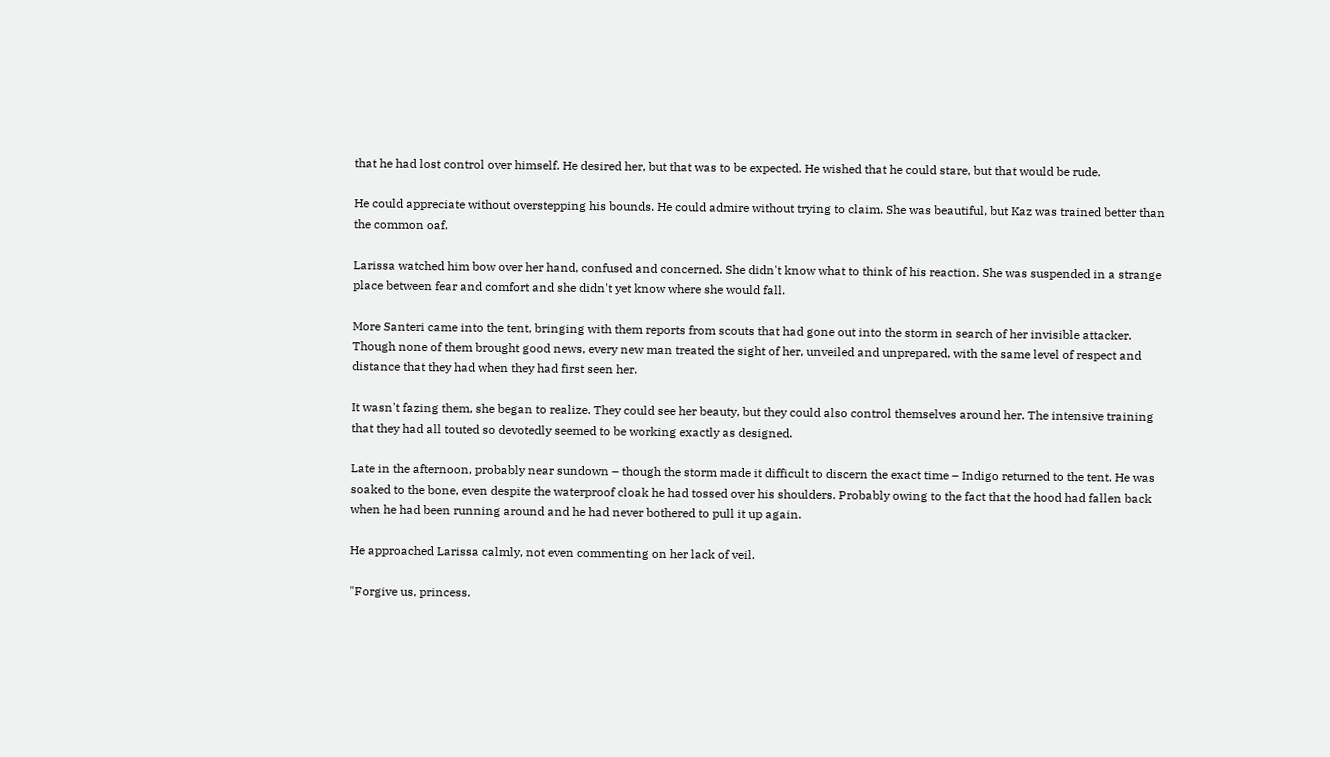that he had lost control over himself. He desired her, but that was to be expected. He wished that he could stare, but that would be rude.

He could appreciate without overstepping his bounds. He could admire without trying to claim. She was beautiful, but Kaz was trained better than the common oaf.

Larissa watched him bow over her hand, confused and concerned. She didn't know what to think of his reaction. She was suspended in a strange place between fear and comfort and she didn't yet know where she would fall.

More Santeri came into the tent, bringing with them reports from scouts that had gone out into the storm in search of her invisible attacker. Though none of them brought good news, every new man treated the sight of her, unveiled and unprepared, with the same level of respect and distance that they had when they had first seen her.

It wasn't fazing them, she began to realize. They could see her beauty, but they could also control themselves around her. The intensive training that they had all touted so devotedly seemed to be working exactly as designed.

Late in the afternoon, probably near sundown – though the storm made it difficult to discern the exact time – Indigo returned to the tent. He was soaked to the bone, even despite the waterproof cloak he had tossed over his shoulders. Probably owing to the fact that the hood had fallen back when he had been running around and he had never bothered to pull it up again.

He approached Larissa calmly, not even commenting on her lack of veil.

"Forgive us, princess.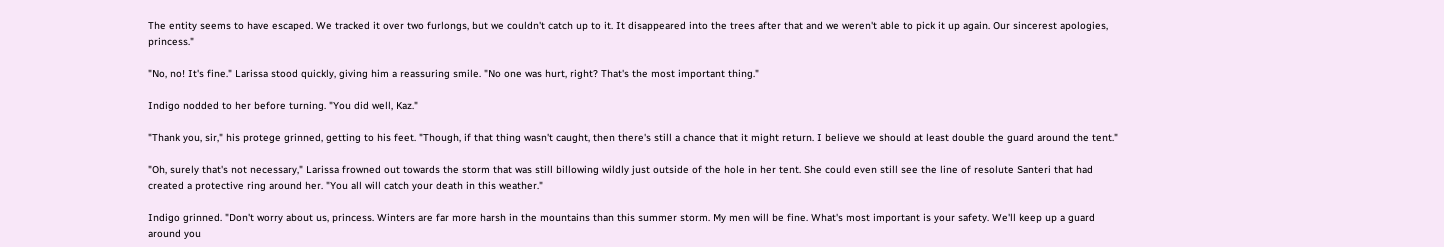The entity seems to have escaped. We tracked it over two furlongs, but we couldn't catch up to it. It disappeared into the trees after that and we weren't able to pick it up again. Our sincerest apologies, princess."

"No, no! It's fine." Larissa stood quickly, giving him a reassuring smile. "No one was hurt, right? That's the most important thing."

Indigo nodded to her before turning. "You did well, Kaz."

"Thank you, sir," his protege grinned, getting to his feet. "Though, if that thing wasn't caught, then there's still a chance that it might return. I believe we should at least double the guard around the tent."

"Oh, surely that's not necessary," Larissa frowned out towards the storm that was still billowing wildly just outside of the hole in her tent. She could even still see the line of resolute Santeri that had created a protective ring around her. "You all will catch your death in this weather."

Indigo grinned. "Don't worry about us, princess. Winters are far more harsh in the mountains than this summer storm. My men will be fine. What's most important is your safety. We'll keep up a guard around you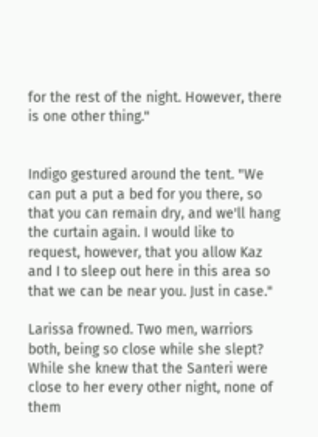for the rest of the night. However, there is one other thing."


Indigo gestured around the tent. "We can put a put a bed for you there, so that you can remain dry, and we'll hang the curtain again. I would like to request, however, that you allow Kaz and I to sleep out here in this area so that we can be near you. Just in case."

Larissa frowned. Two men, warriors both, being so close while she slept? While she knew that the Santeri were close to her every other night, none of them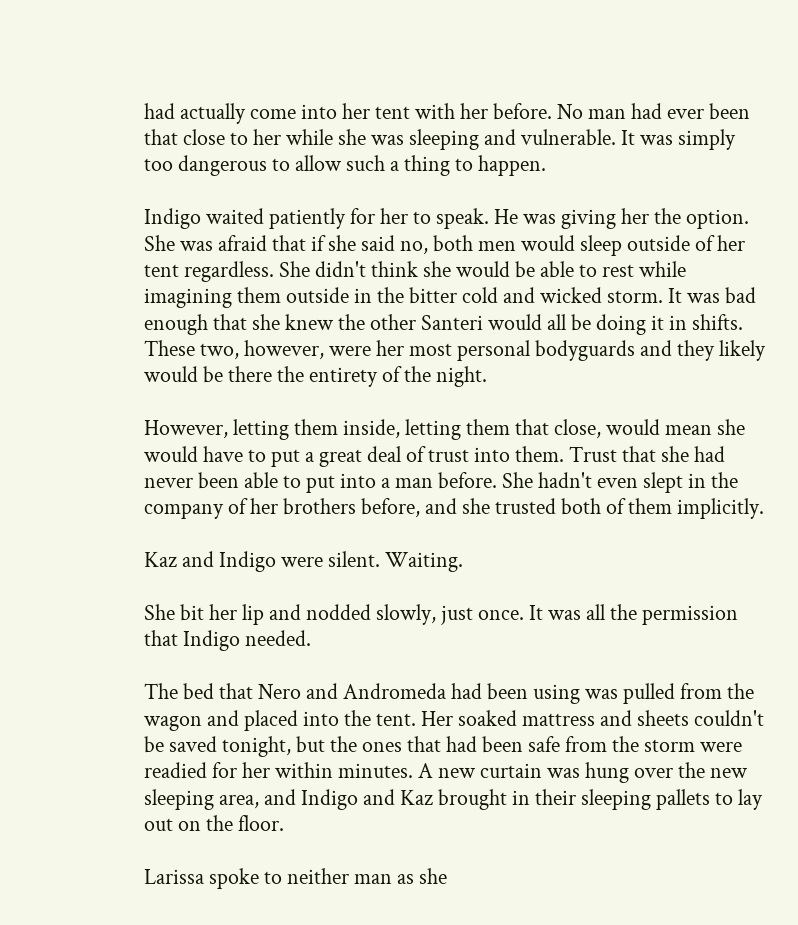had actually come into her tent with her before. No man had ever been that close to her while she was sleeping and vulnerable. It was simply too dangerous to allow such a thing to happen.

Indigo waited patiently for her to speak. He was giving her the option. She was afraid that if she said no, both men would sleep outside of her tent regardless. She didn't think she would be able to rest while imagining them outside in the bitter cold and wicked storm. It was bad enough that she knew the other Santeri would all be doing it in shifts. These two, however, were her most personal bodyguards and they likely would be there the entirety of the night.

However, letting them inside, letting them that close, would mean she would have to put a great deal of trust into them. Trust that she had never been able to put into a man before. She hadn't even slept in the company of her brothers before, and she trusted both of them implicitly.

Kaz and Indigo were silent. Waiting.

She bit her lip and nodded slowly, just once. It was all the permission that Indigo needed.

The bed that Nero and Andromeda had been using was pulled from the wagon and placed into the tent. Her soaked mattress and sheets couldn't be saved tonight, but the ones that had been safe from the storm were readied for her within minutes. A new curtain was hung over the new sleeping area, and Indigo and Kaz brought in their sleeping pallets to lay out on the floor.

Larissa spoke to neither man as she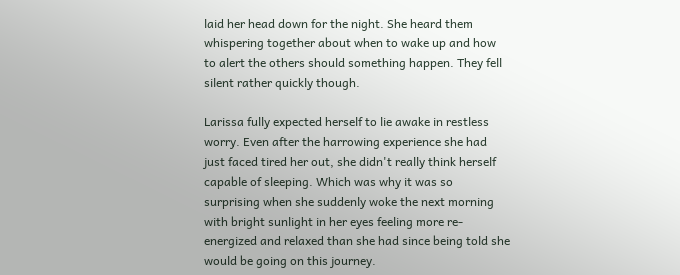laid her head down for the night. She heard them whispering together about when to wake up and how to alert the others should something happen. They fell silent rather quickly though.

Larissa fully expected herself to lie awake in restless worry. Even after the harrowing experience she had just faced tired her out, she didn't really think herself capable of sleeping. Which was why it was so surprising when she suddenly woke the next morning with bright sunlight in her eyes feeling more re-energized and relaxed than she had since being told she would be going on this journey.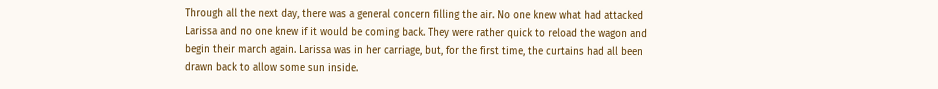Through all the next day, there was a general concern filling the air. No one knew what had attacked Larissa and no one knew if it would be coming back. They were rather quick to reload the wagon and begin their march again. Larissa was in her carriage, but, for the first time, the curtains had all been drawn back to allow some sun inside.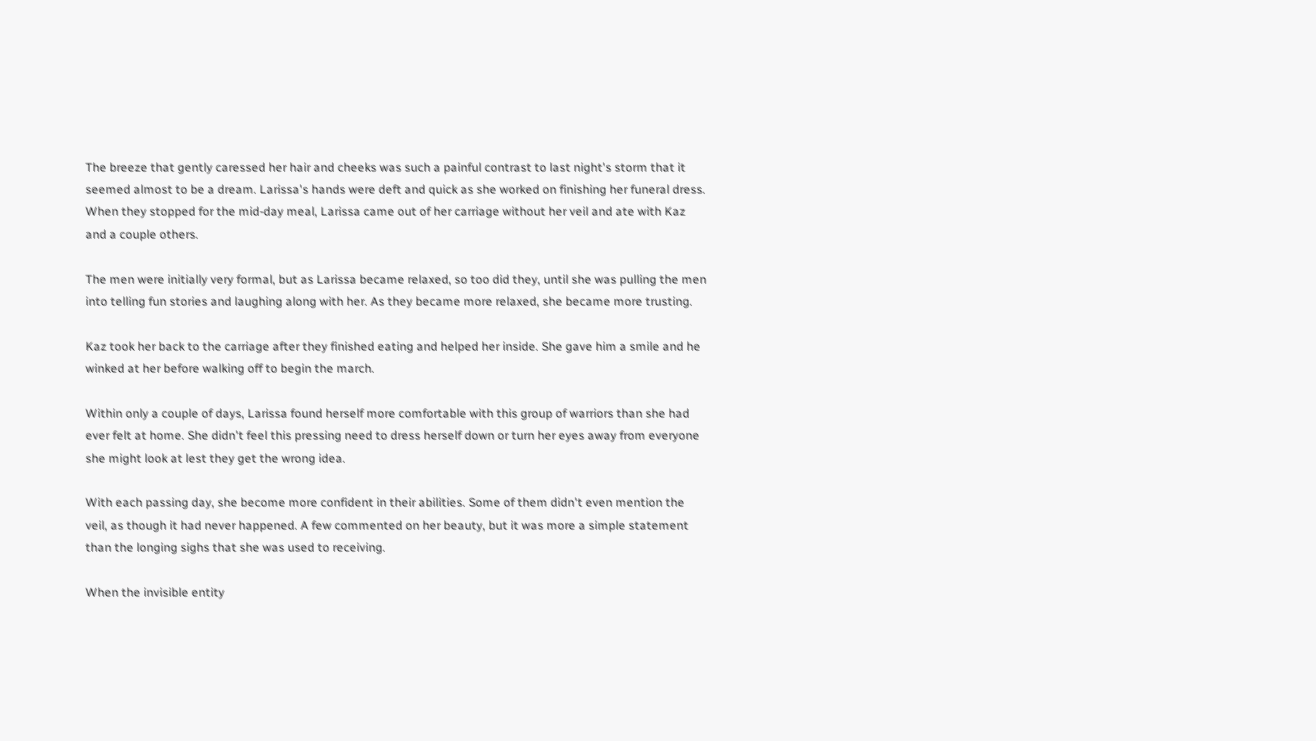The breeze that gently caressed her hair and cheeks was such a painful contrast to last night's storm that it seemed almost to be a dream. Larissa's hands were deft and quick as she worked on finishing her funeral dress. When they stopped for the mid-day meal, Larissa came out of her carriage without her veil and ate with Kaz and a couple others.

The men were initially very formal, but as Larissa became relaxed, so too did they, until she was pulling the men into telling fun stories and laughing along with her. As they became more relaxed, she became more trusting.

Kaz took her back to the carriage after they finished eating and helped her inside. She gave him a smile and he winked at her before walking off to begin the march.

Within only a couple of days, Larissa found herself more comfortable with this group of warriors than she had ever felt at home. She didn't feel this pressing need to dress herself down or turn her eyes away from everyone she might look at lest they get the wrong idea.

With each passing day, she become more confident in their abilities. Some of them didn't even mention the veil, as though it had never happened. A few commented on her beauty, but it was more a simple statement than the longing sighs that she was used to receiving.

When the invisible entity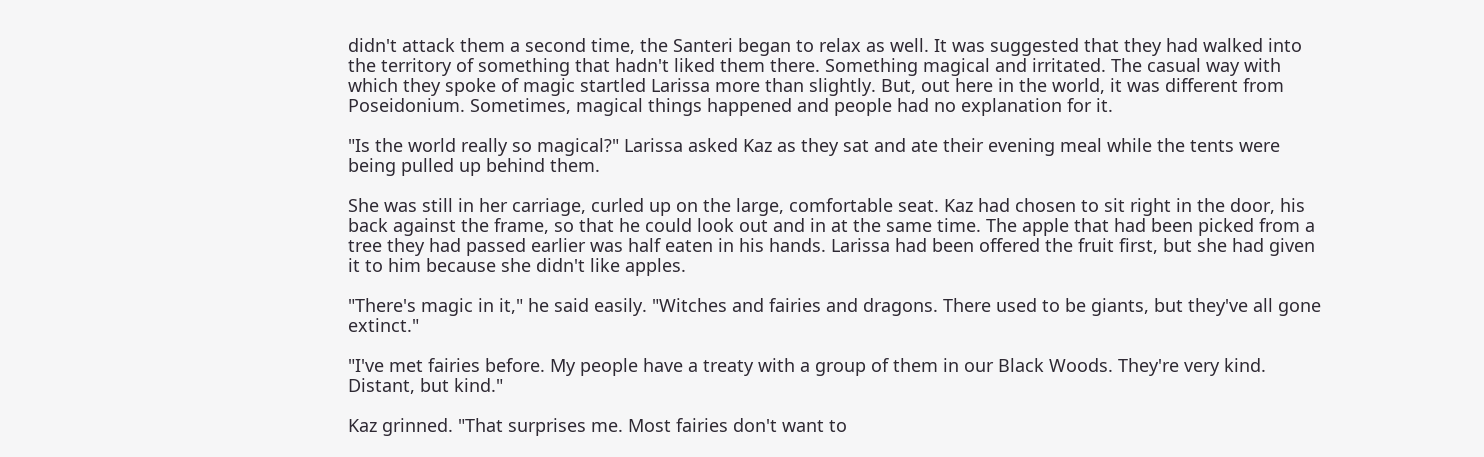didn't attack them a second time, the Santeri began to relax as well. It was suggested that they had walked into the territory of something that hadn't liked them there. Something magical and irritated. The casual way with which they spoke of magic startled Larissa more than slightly. But, out here in the world, it was different from Poseidonium. Sometimes, magical things happened and people had no explanation for it.

"Is the world really so magical?" Larissa asked Kaz as they sat and ate their evening meal while the tents were being pulled up behind them.

She was still in her carriage, curled up on the large, comfortable seat. Kaz had chosen to sit right in the door, his back against the frame, so that he could look out and in at the same time. The apple that had been picked from a tree they had passed earlier was half eaten in his hands. Larissa had been offered the fruit first, but she had given it to him because she didn't like apples.

"There's magic in it," he said easily. "Witches and fairies and dragons. There used to be giants, but they've all gone extinct."

"I've met fairies before. My people have a treaty with a group of them in our Black Woods. They're very kind. Distant, but kind."

Kaz grinned. "That surprises me. Most fairies don't want to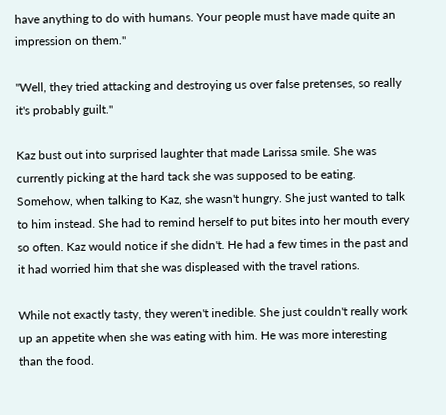have anything to do with humans. Your people must have made quite an impression on them."

"Well, they tried attacking and destroying us over false pretenses, so really it's probably guilt."

Kaz bust out into surprised laughter that made Larissa smile. She was currently picking at the hard tack she was supposed to be eating. Somehow, when talking to Kaz, she wasn't hungry. She just wanted to talk to him instead. She had to remind herself to put bites into her mouth every so often. Kaz would notice if she didn't. He had a few times in the past and it had worried him that she was displeased with the travel rations.

While not exactly tasty, they weren't inedible. She just couldn't really work up an appetite when she was eating with him. He was more interesting than the food.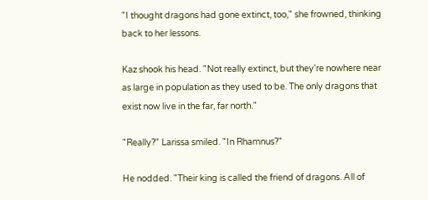"I thought dragons had gone extinct, too," she frowned, thinking back to her lessons.

Kaz shook his head. "Not really extinct, but they're nowhere near as large in population as they used to be. The only dragons that exist now live in the far, far north."

"Really?" Larissa smiled. "In Rhamnus?"

He nodded. "Their king is called the friend of dragons. All of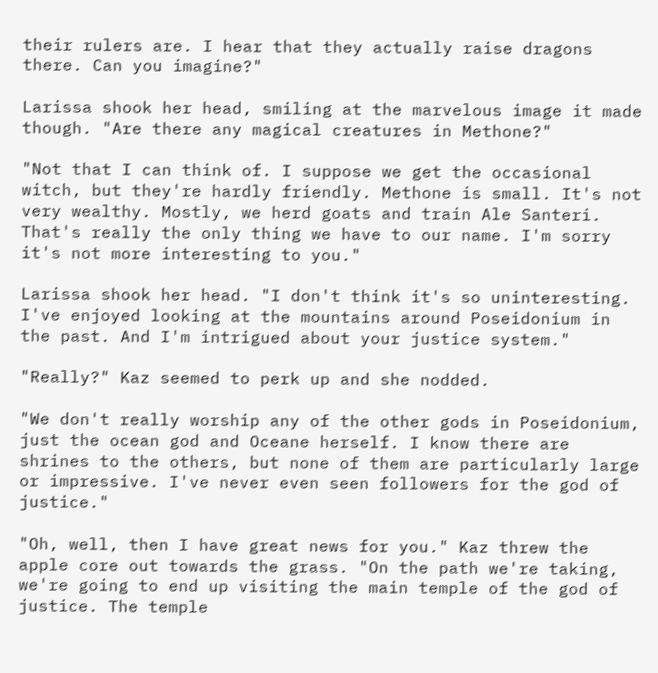their rulers are. I hear that they actually raise dragons there. Can you imagine?"

Larissa shook her head, smiling at the marvelous image it made though. "Are there any magical creatures in Methone?"

"Not that I can think of. I suppose we get the occasional witch, but they're hardly friendly. Methone is small. It's not very wealthy. Mostly, we herd goats and train Ale Santeri. That's really the only thing we have to our name. I'm sorry it's not more interesting to you."

Larissa shook her head. "I don't think it's so uninteresting. I've enjoyed looking at the mountains around Poseidonium in the past. And I'm intrigued about your justice system."

"Really?" Kaz seemed to perk up and she nodded.

"We don't really worship any of the other gods in Poseidonium, just the ocean god and Oceane herself. I know there are shrines to the others, but none of them are particularly large or impressive. I've never even seen followers for the god of justice."

"Oh, well, then I have great news for you." Kaz threw the apple core out towards the grass. "On the path we're taking, we're going to end up visiting the main temple of the god of justice. The temple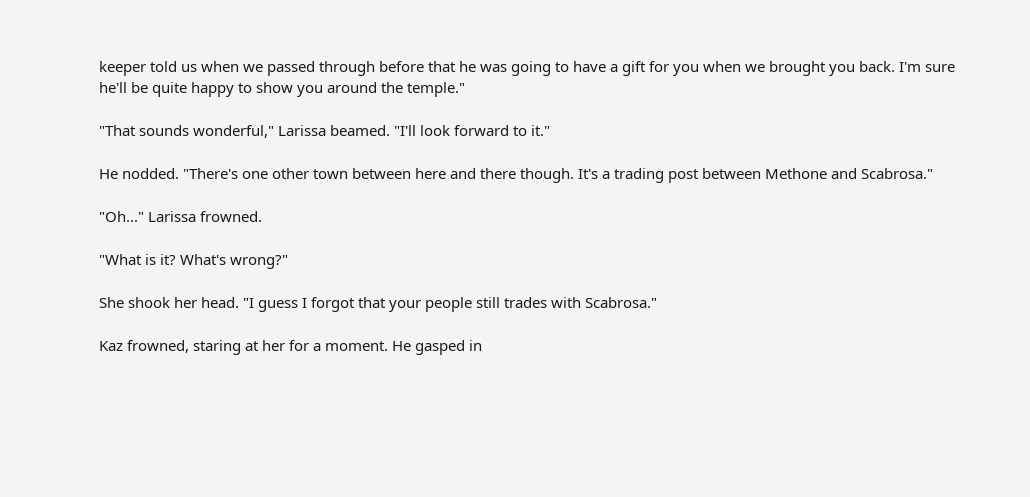keeper told us when we passed through before that he was going to have a gift for you when we brought you back. I'm sure he'll be quite happy to show you around the temple."

"That sounds wonderful," Larissa beamed. "I'll look forward to it."

He nodded. "There's one other town between here and there though. It's a trading post between Methone and Scabrosa."

"Oh..." Larissa frowned.

"What is it? What's wrong?"

She shook her head. "I guess I forgot that your people still trades with Scabrosa."

Kaz frowned, staring at her for a moment. He gasped in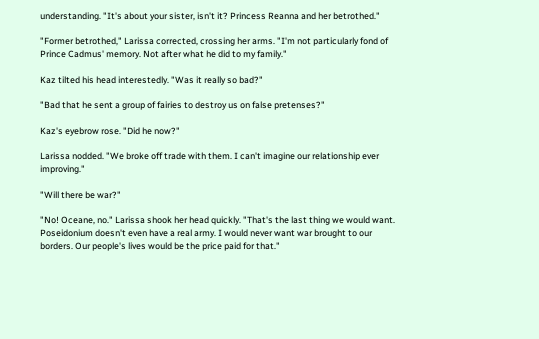understanding. "It's about your sister, isn't it? Princess Reanna and her betrothed."

"Former betrothed," Larissa corrected, crossing her arms. "I'm not particularly fond of Prince Cadmus' memory. Not after what he did to my family."

Kaz tilted his head interestedly. "Was it really so bad?"

"Bad that he sent a group of fairies to destroy us on false pretenses?"

Kaz's eyebrow rose. "Did he now?"

Larissa nodded. "We broke off trade with them. I can't imagine our relationship ever improving."

"Will there be war?"

"No! Oceane, no." Larissa shook her head quickly. "That's the last thing we would want. Poseidonium doesn't even have a real army. I would never want war brought to our borders. Our people's lives would be the price paid for that."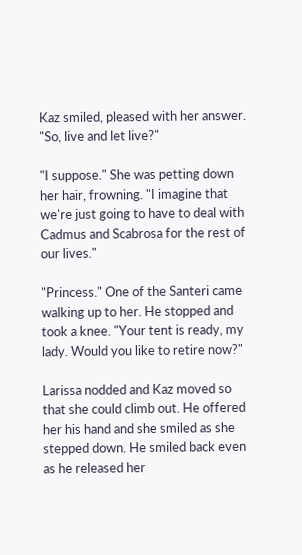Kaz smiled, pleased with her answer. "So, live and let live?"

"I suppose." She was petting down her hair, frowning. "I imagine that we're just going to have to deal with Cadmus and Scabrosa for the rest of our lives."

"Princess." One of the Santeri came walking up to her. He stopped and took a knee. "Your tent is ready, my lady. Would you like to retire now?"

Larissa nodded and Kaz moved so that she could climb out. He offered her his hand and she smiled as she stepped down. He smiled back even as he released her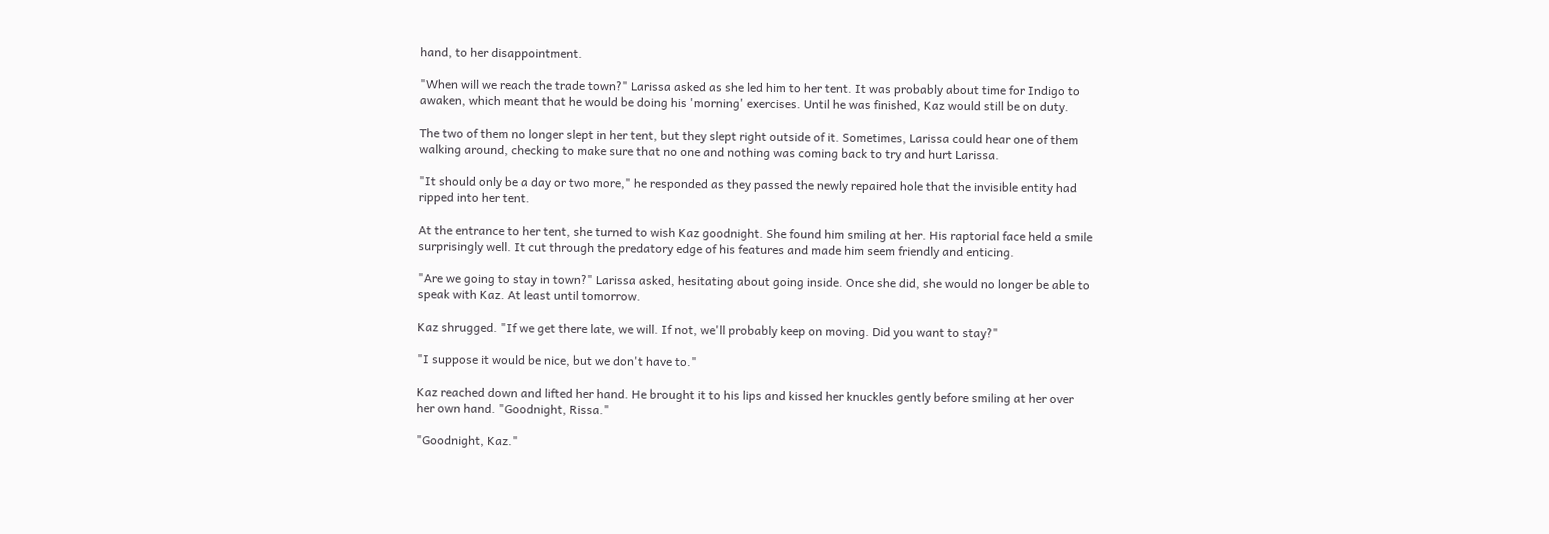hand, to her disappointment.

"When will we reach the trade town?" Larissa asked as she led him to her tent. It was probably about time for Indigo to awaken, which meant that he would be doing his 'morning' exercises. Until he was finished, Kaz would still be on duty.

The two of them no longer slept in her tent, but they slept right outside of it. Sometimes, Larissa could hear one of them walking around, checking to make sure that no one and nothing was coming back to try and hurt Larissa.

"It should only be a day or two more," he responded as they passed the newly repaired hole that the invisible entity had ripped into her tent.

At the entrance to her tent, she turned to wish Kaz goodnight. She found him smiling at her. His raptorial face held a smile surprisingly well. It cut through the predatory edge of his features and made him seem friendly and enticing.

"Are we going to stay in town?" Larissa asked, hesitating about going inside. Once she did, she would no longer be able to speak with Kaz. At least until tomorrow.

Kaz shrugged. "If we get there late, we will. If not, we'll probably keep on moving. Did you want to stay?"

"I suppose it would be nice, but we don't have to."

Kaz reached down and lifted her hand. He brought it to his lips and kissed her knuckles gently before smiling at her over her own hand. "Goodnight, Rissa."

"Goodnight, Kaz."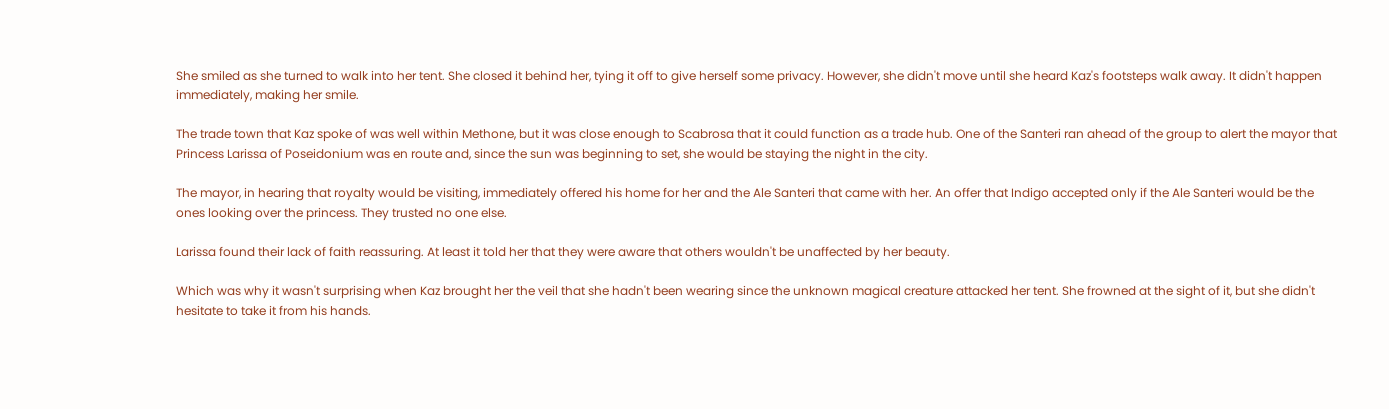She smiled as she turned to walk into her tent. She closed it behind her, tying it off to give herself some privacy. However, she didn't move until she heard Kaz's footsteps walk away. It didn't happen immediately, making her smile.

The trade town that Kaz spoke of was well within Methone, but it was close enough to Scabrosa that it could function as a trade hub. One of the Santeri ran ahead of the group to alert the mayor that Princess Larissa of Poseidonium was en route and, since the sun was beginning to set, she would be staying the night in the city.

The mayor, in hearing that royalty would be visiting, immediately offered his home for her and the Ale Santeri that came with her. An offer that Indigo accepted only if the Ale Santeri would be the ones looking over the princess. They trusted no one else.

Larissa found their lack of faith reassuring. At least it told her that they were aware that others wouldn't be unaffected by her beauty.

Which was why it wasn't surprising when Kaz brought her the veil that she hadn't been wearing since the unknown magical creature attacked her tent. She frowned at the sight of it, but she didn't hesitate to take it from his hands.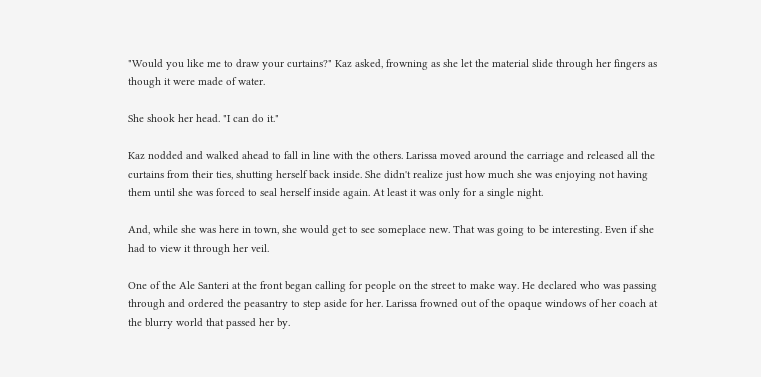"Would you like me to draw your curtains?" Kaz asked, frowning as she let the material slide through her fingers as though it were made of water.

She shook her head. "I can do it."

Kaz nodded and walked ahead to fall in line with the others. Larissa moved around the carriage and released all the curtains from their ties, shutting herself back inside. She didn't realize just how much she was enjoying not having them until she was forced to seal herself inside again. At least it was only for a single night.

And, while she was here in town, she would get to see someplace new. That was going to be interesting. Even if she had to view it through her veil.

One of the Ale Santeri at the front began calling for people on the street to make way. He declared who was passing through and ordered the peasantry to step aside for her. Larissa frowned out of the opaque windows of her coach at the blurry world that passed her by.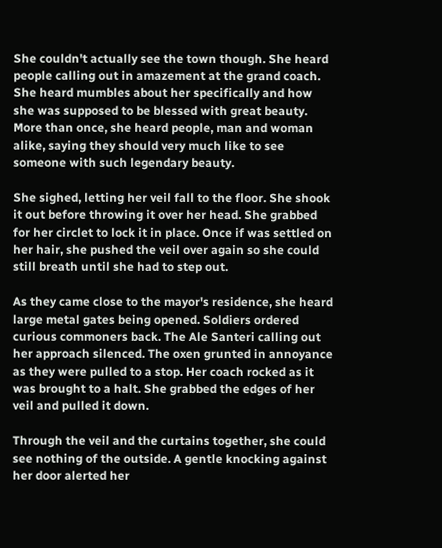She couldn't actually see the town though. She heard people calling out in amazement at the grand coach. She heard mumbles about her specifically and how she was supposed to be blessed with great beauty. More than once, she heard people, man and woman alike, saying they should very much like to see someone with such legendary beauty.

She sighed, letting her veil fall to the floor. She shook it out before throwing it over her head. She grabbed for her circlet to lock it in place. Once if was settled on her hair, she pushed the veil over again so she could still breath until she had to step out.

As they came close to the mayor's residence, she heard large metal gates being opened. Soldiers ordered curious commoners back. The Ale Santeri calling out her approach silenced. The oxen grunted in annoyance as they were pulled to a stop. Her coach rocked as it was brought to a halt. She grabbed the edges of her veil and pulled it down.

Through the veil and the curtains together, she could see nothing of the outside. A gentle knocking against her door alerted her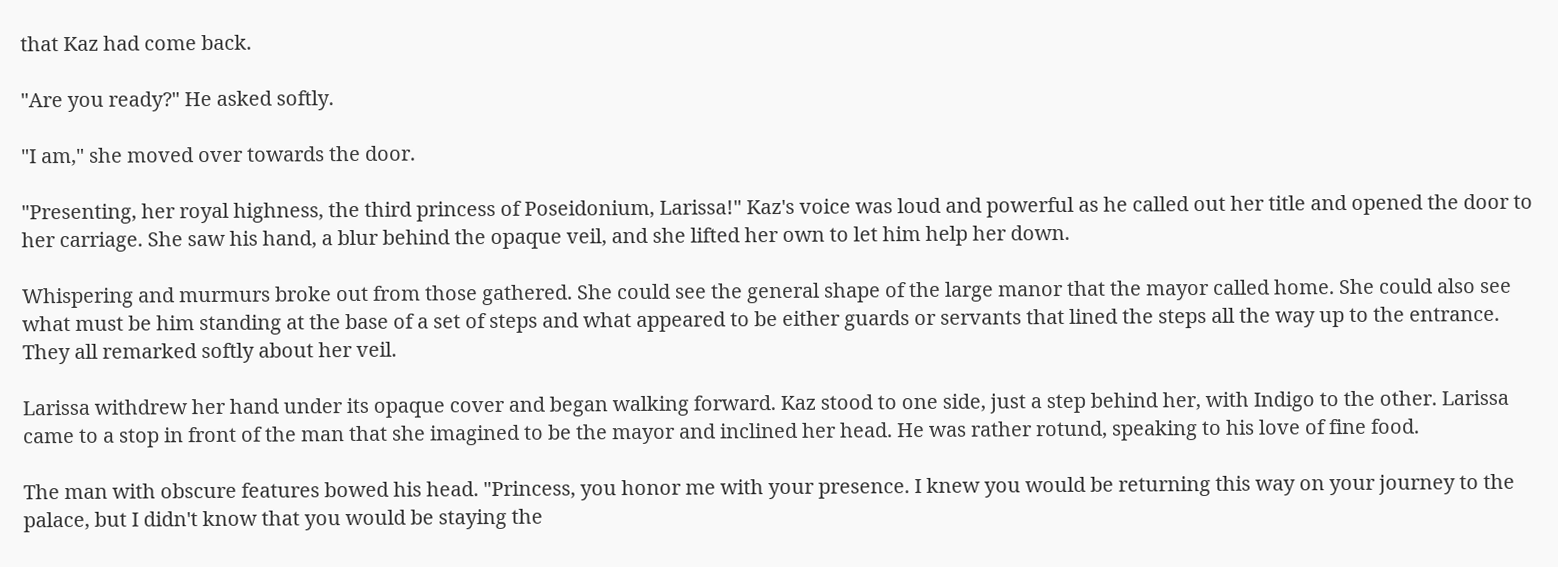that Kaz had come back.

"Are you ready?" He asked softly.

"I am," she moved over towards the door.

"Presenting, her royal highness, the third princess of Poseidonium, Larissa!" Kaz's voice was loud and powerful as he called out her title and opened the door to her carriage. She saw his hand, a blur behind the opaque veil, and she lifted her own to let him help her down.

Whispering and murmurs broke out from those gathered. She could see the general shape of the large manor that the mayor called home. She could also see what must be him standing at the base of a set of steps and what appeared to be either guards or servants that lined the steps all the way up to the entrance. They all remarked softly about her veil.

Larissa withdrew her hand under its opaque cover and began walking forward. Kaz stood to one side, just a step behind her, with Indigo to the other. Larissa came to a stop in front of the man that she imagined to be the mayor and inclined her head. He was rather rotund, speaking to his love of fine food.

The man with obscure features bowed his head. "Princess, you honor me with your presence. I knew you would be returning this way on your journey to the palace, but I didn't know that you would be staying the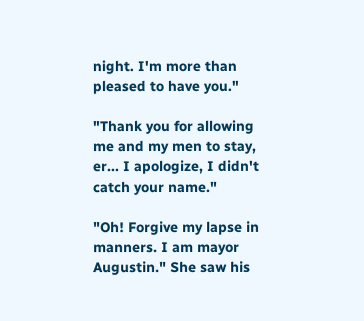night. I'm more than pleased to have you."

"Thank you for allowing me and my men to stay, er... I apologize, I didn't catch your name."

"Oh! Forgive my lapse in manners. I am mayor Augustin." She saw his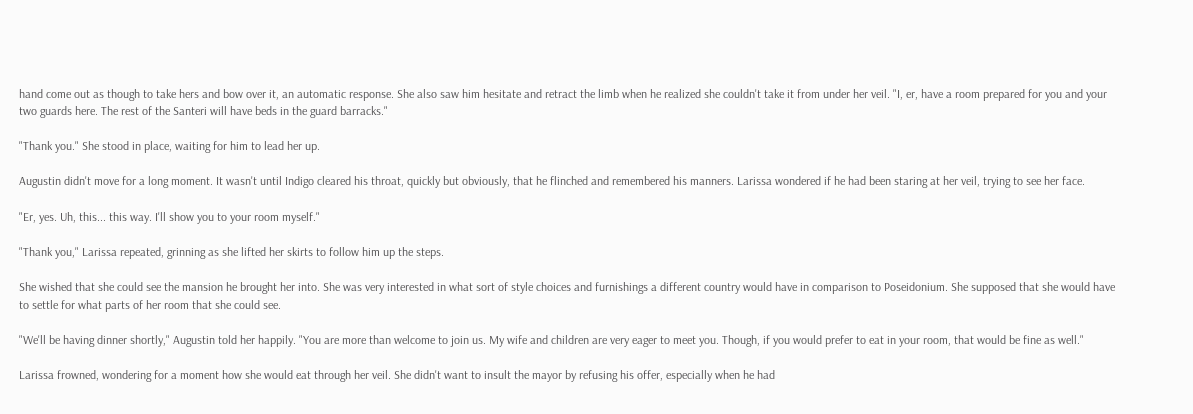hand come out as though to take hers and bow over it, an automatic response. She also saw him hesitate and retract the limb when he realized she couldn't take it from under her veil. "I, er, have a room prepared for you and your two guards here. The rest of the Santeri will have beds in the guard barracks."

"Thank you." She stood in place, waiting for him to lead her up.

Augustin didn't move for a long moment. It wasn't until Indigo cleared his throat, quickly but obviously, that he flinched and remembered his manners. Larissa wondered if he had been staring at her veil, trying to see her face.

"Er, yes. Uh, this... this way. I'll show you to your room myself."

"Thank you," Larissa repeated, grinning as she lifted her skirts to follow him up the steps.

She wished that she could see the mansion he brought her into. She was very interested in what sort of style choices and furnishings a different country would have in comparison to Poseidonium. She supposed that she would have to settle for what parts of her room that she could see.

"We'll be having dinner shortly," Augustin told her happily. "You are more than welcome to join us. My wife and children are very eager to meet you. Though, if you would prefer to eat in your room, that would be fine as well."

Larissa frowned, wondering for a moment how she would eat through her veil. She didn't want to insult the mayor by refusing his offer, especially when he had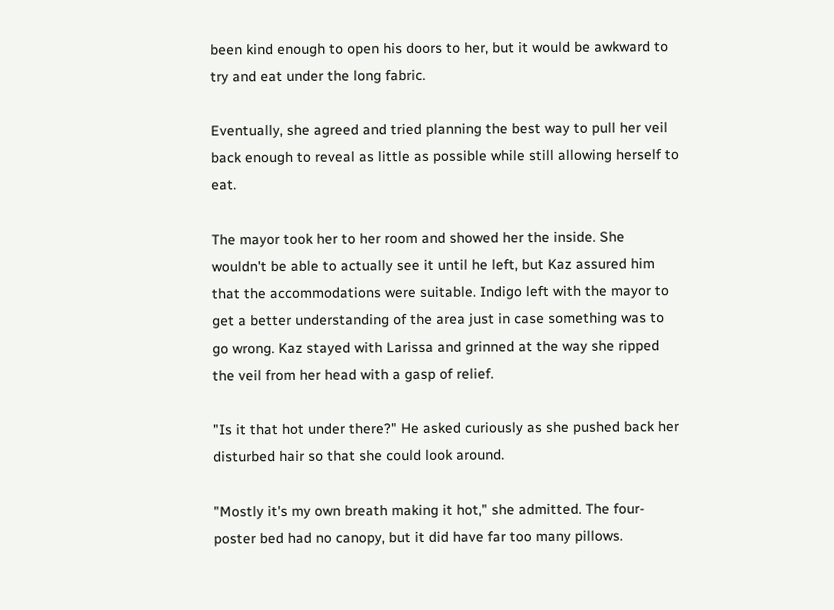been kind enough to open his doors to her, but it would be awkward to try and eat under the long fabric.

Eventually, she agreed and tried planning the best way to pull her veil back enough to reveal as little as possible while still allowing herself to eat.

The mayor took her to her room and showed her the inside. She wouldn't be able to actually see it until he left, but Kaz assured him that the accommodations were suitable. Indigo left with the mayor to get a better understanding of the area just in case something was to go wrong. Kaz stayed with Larissa and grinned at the way she ripped the veil from her head with a gasp of relief.

"Is it that hot under there?" He asked curiously as she pushed back her disturbed hair so that she could look around.

"Mostly it's my own breath making it hot," she admitted. The four-poster bed had no canopy, but it did have far too many pillows.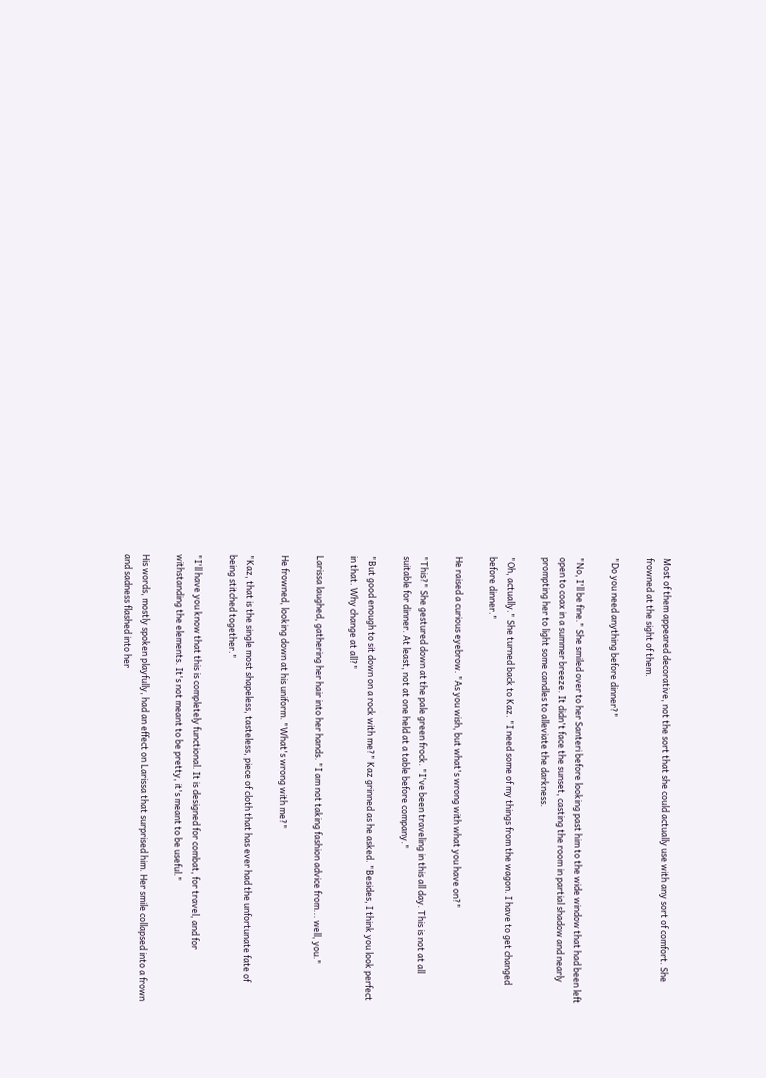Most of them appeared decorative, not the sort that she could actually use with any sort of comfort. She frowned at the sight of them.

"Do you need anything before dinner?"

"No, I'll be fine." She smiled over to her Santeri before looking past him to the wide window that had been left open to coax in a summer breeze. It didn't face the sunset, casting the room in partial shadow and nearly prompting her to light some candles to alleviate the darkness.

"Oh, actually." She turned back to Kaz. "I need some of my things from the wagon. I have to get changed before dinner."

He raised a curious eyebrow. "As you wish, but what's wrong with what you have on?"

"This?" She gestured down at the pale green frock. "I've been traveling in this all day. This is not at all suitable for dinner. At least, not at one held at a table before company."

"But good enough to sit down on a rock with me?" Kaz grinned as he asked. "Besides, I think you look perfect in that. Why change at all?"

Larissa laughed, gathering her hair into her hands. "I am not taking fashion advice from... well, you."

He frowned, looking down at his uniform. "What's wrong with me?"

"Kaz, that is the single most shapeless, tasteless, piece of cloth that has ever had the unfortunate fate of being stitched together."

"I'll have you know that this is completely functional. It is designed for combat, for travel, and for withstanding the elements. It's not meant to be pretty, it's meant to be useful."

His words, mostly spoken playfully, had an effect on Larissa that surprised him. Her smile collapsed into a frown and sadness flashed into her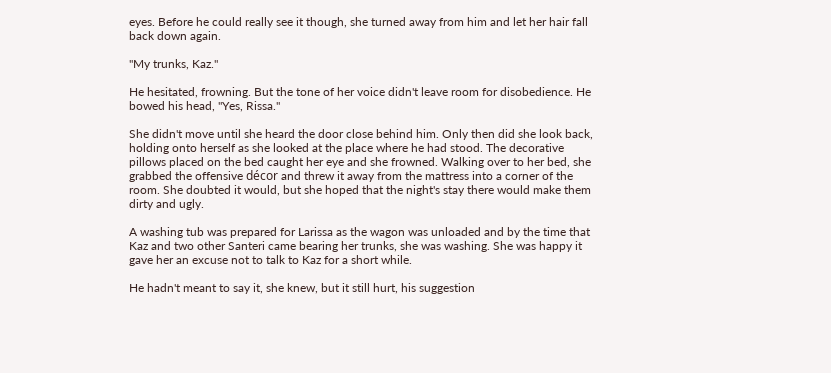eyes. Before he could really see it though, she turned away from him and let her hair fall back down again.

"My trunks, Kaz."

He hesitated, frowning. But the tone of her voice didn't leave room for disobedience. He bowed his head, "Yes, Rissa."

She didn't move until she heard the door close behind him. Only then did she look back, holding onto herself as she looked at the place where he had stood. The decorative pillows placed on the bed caught her eye and she frowned. Walking over to her bed, she grabbed the offensive décor and threw it away from the mattress into a corner of the room. She doubted it would, but she hoped that the night's stay there would make them dirty and ugly.

A washing tub was prepared for Larissa as the wagon was unloaded and by the time that Kaz and two other Santeri came bearing her trunks, she was washing. She was happy it gave her an excuse not to talk to Kaz for a short while.

He hadn't meant to say it, she knew, but it still hurt, his suggestion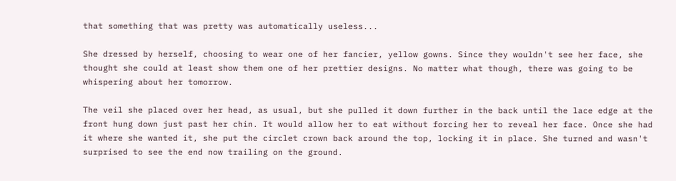that something that was pretty was automatically useless...

She dressed by herself, choosing to wear one of her fancier, yellow gowns. Since they wouldn't see her face, she thought she could at least show them one of her prettier designs. No matter what though, there was going to be whispering about her tomorrow.

The veil she placed over her head, as usual, but she pulled it down further in the back until the lace edge at the front hung down just past her chin. It would allow her to eat without forcing her to reveal her face. Once she had it where she wanted it, she put the circlet crown back around the top, locking it in place. She turned and wasn't surprised to see the end now trailing on the ground.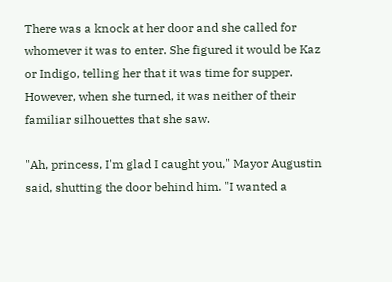There was a knock at her door and she called for whomever it was to enter. She figured it would be Kaz or Indigo, telling her that it was time for supper. However, when she turned, it was neither of their familiar silhouettes that she saw.

"Ah, princess, I'm glad I caught you," Mayor Augustin said, shutting the door behind him. "I wanted a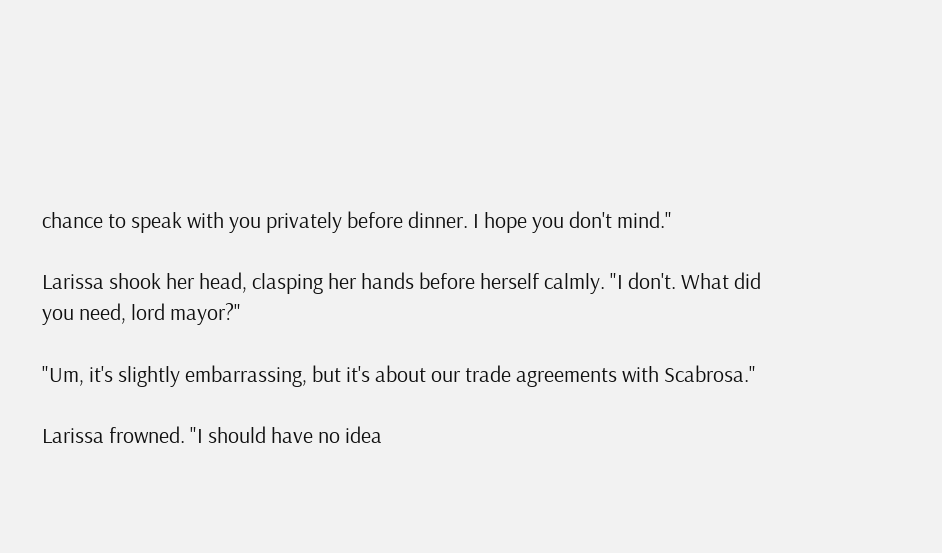chance to speak with you privately before dinner. I hope you don't mind."

Larissa shook her head, clasping her hands before herself calmly. "I don't. What did you need, lord mayor?"

"Um, it's slightly embarrassing, but it's about our trade agreements with Scabrosa."

Larissa frowned. "I should have no idea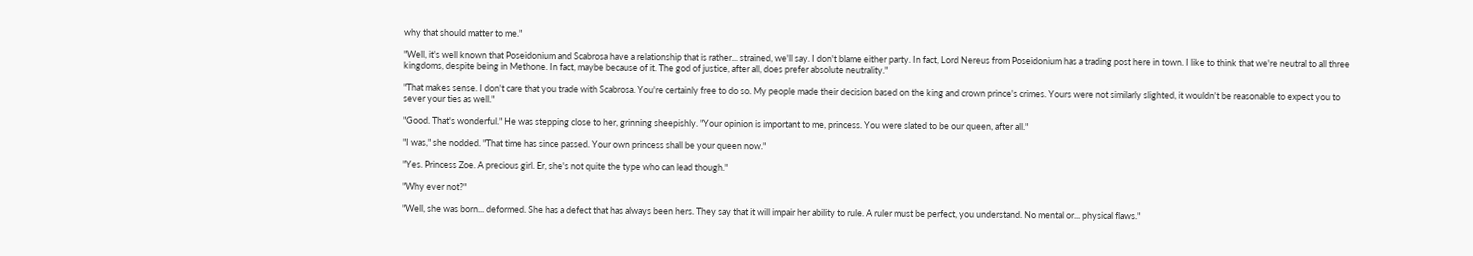why that should matter to me."

"Well, it's well known that Poseidonium and Scabrosa have a relationship that is rather... strained, we'll say. I don't blame either party. In fact, Lord Nereus from Poseidonium has a trading post here in town. I like to think that we're neutral to all three kingdoms, despite being in Methone. In fact, maybe because of it. The god of justice, after all, does prefer absolute neutrality."

"That makes sense. I don't care that you trade with Scabrosa. You're certainly free to do so. My people made their decision based on the king and crown prince's crimes. Yours were not similarly slighted, it wouldn't be reasonable to expect you to sever your ties as well."

"Good. That's wonderful." He was stepping close to her, grinning sheepishly. "Your opinion is important to me, princess. You were slated to be our queen, after all."

"I was," she nodded. "That time has since passed. Your own princess shall be your queen now."

"Yes. Princess Zoe. A precious girl. Er, she's not quite the type who can lead though."

"Why ever not?"

"Well, she was born... deformed. She has a defect that has always been hers. They say that it will impair her ability to rule. A ruler must be perfect, you understand. No mental or... physical flaws."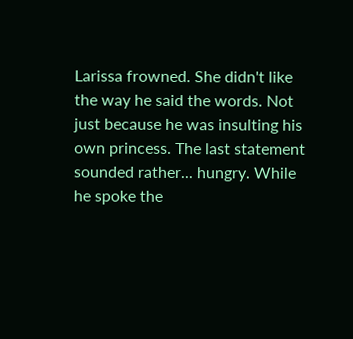Larissa frowned. She didn't like the way he said the words. Not just because he was insulting his own princess. The last statement sounded rather... hungry. While he spoke the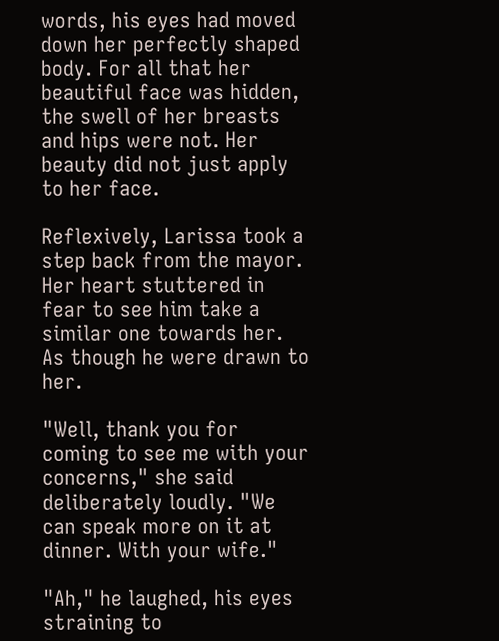words, his eyes had moved down her perfectly shaped body. For all that her beautiful face was hidden, the swell of her breasts and hips were not. Her beauty did not just apply to her face.

Reflexively, Larissa took a step back from the mayor. Her heart stuttered in fear to see him take a similar one towards her. As though he were drawn to her.

"Well, thank you for coming to see me with your concerns," she said deliberately loudly. "We can speak more on it at dinner. With your wife."

"Ah," he laughed, his eyes straining to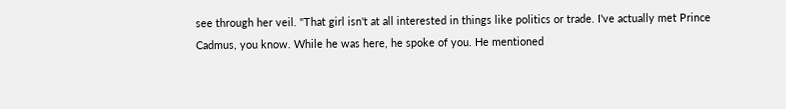see through her veil. "That girl isn't at all interested in things like politics or trade. I've actually met Prince Cadmus, you know. While he was here, he spoke of you. He mentioned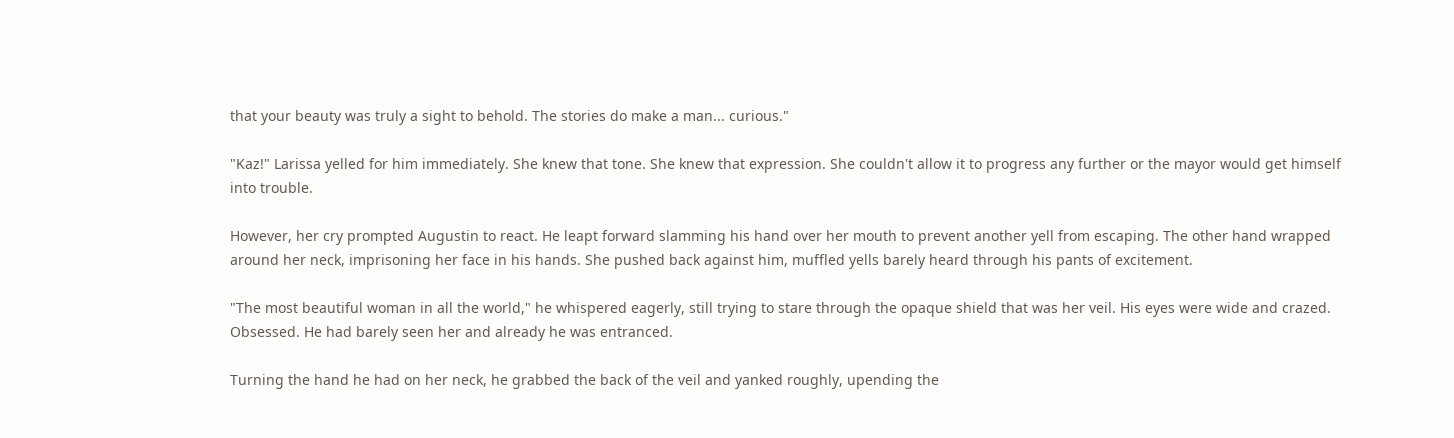that your beauty was truly a sight to behold. The stories do make a man... curious."

"Kaz!" Larissa yelled for him immediately. She knew that tone. She knew that expression. She couldn't allow it to progress any further or the mayor would get himself into trouble.

However, her cry prompted Augustin to react. He leapt forward slamming his hand over her mouth to prevent another yell from escaping. The other hand wrapped around her neck, imprisoning her face in his hands. She pushed back against him, muffled yells barely heard through his pants of excitement.

"The most beautiful woman in all the world," he whispered eagerly, still trying to stare through the opaque shield that was her veil. His eyes were wide and crazed. Obsessed. He had barely seen her and already he was entranced.

Turning the hand he had on her neck, he grabbed the back of the veil and yanked roughly, upending the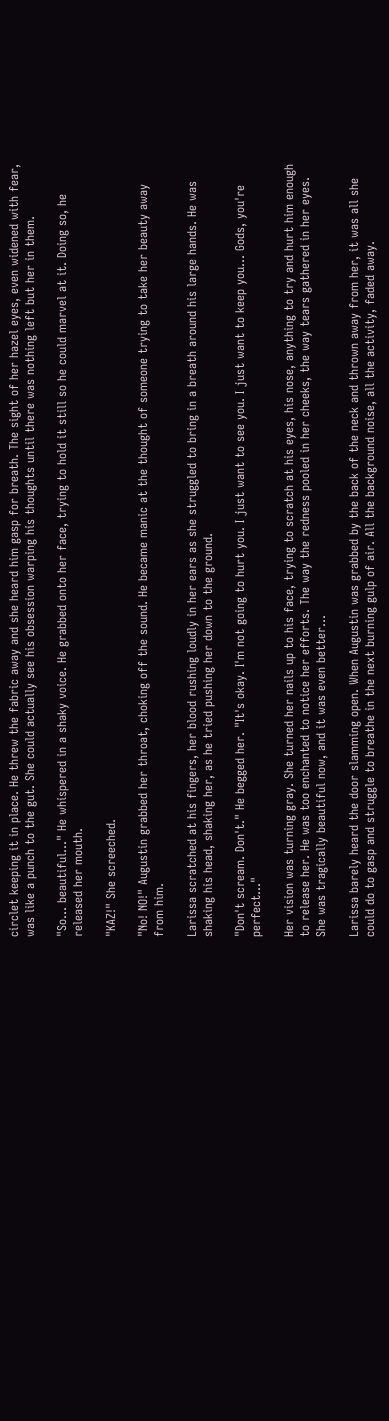circlet keeping it in place. He threw the fabric away and she heard him gasp for breath. The sight of her hazel eyes, even widened with fear, was like a punch to the gut. She could actually see his obsession warping his thoughts until there was nothing left but her in them.

"So... beautiful..." He whispered in a shaky voice. He grabbed onto her face, trying to hold it still so he could marvel at it. Doing so, he released her mouth.

"KAZ!" She screeched.

"No! NO!" Augustin grabbed her throat, choking off the sound. He became manic at the thought of someone trying to take her beauty away from him.

Larissa scratched at his fingers, her blood rushing loudly in her ears as she struggled to bring in a breath around his large hands. He was shaking his head, shaking her, as he tried pushing her down to the ground.

"Don't scream. Don't." He begged her. "It's okay. I'm not going to hurt you. I just want to see you. I just want to keep you... Gods, you're perfect..."

Her vision was turning gray. She turned her nails up to his face, trying to scratch at his eyes, his nose, anything to try and hurt him enough to release her. He was too enchanted to notice her efforts. The way the redness pooled in her cheeks, the way tears gathered in her eyes. She was tragically beautiful now, and it was even better...

Larissa barely heard the door slamming open. When Augustin was grabbed by the back of the neck and thrown away from her, it was all she could do to gasp and struggle to breathe in the next burning gulp of air. All the background noise, all the activity, faded away.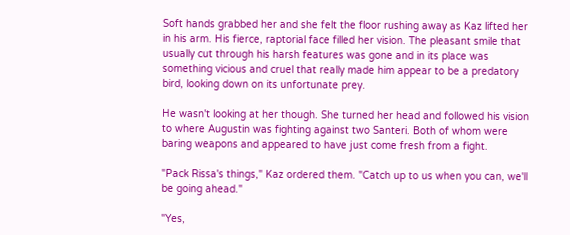Soft hands grabbed her and she felt the floor rushing away as Kaz lifted her in his arm. His fierce, raptorial face filled her vision. The pleasant smile that usually cut through his harsh features was gone and in its place was something vicious and cruel that really made him appear to be a predatory bird, looking down on its unfortunate prey.

He wasn't looking at her though. She turned her head and followed his vision to where Augustin was fighting against two Santeri. Both of whom were baring weapons and appeared to have just come fresh from a fight.

"Pack Rissa's things," Kaz ordered them. "Catch up to us when you can, we'll be going ahead."

"Yes,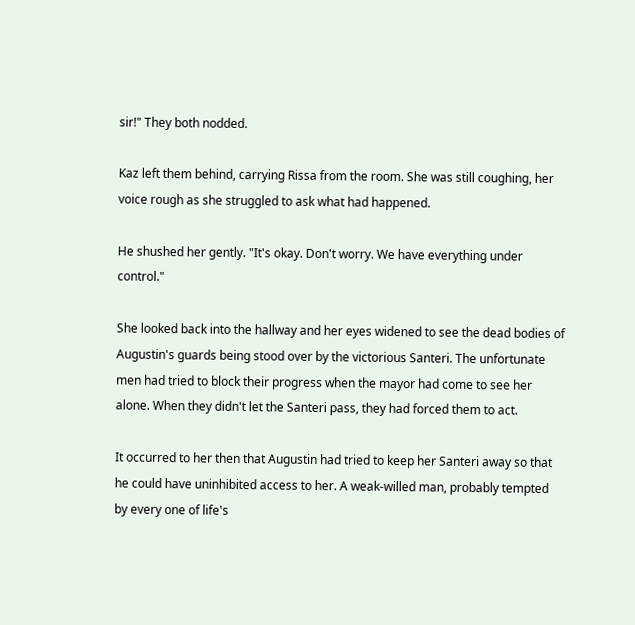sir!" They both nodded.

Kaz left them behind, carrying Rissa from the room. She was still coughing, her voice rough as she struggled to ask what had happened.

He shushed her gently. "It's okay. Don't worry. We have everything under control."

She looked back into the hallway and her eyes widened to see the dead bodies of Augustin's guards being stood over by the victorious Santeri. The unfortunate men had tried to block their progress when the mayor had come to see her alone. When they didn't let the Santeri pass, they had forced them to act.

It occurred to her then that Augustin had tried to keep her Santeri away so that he could have uninhibited access to her. A weak-willed man, probably tempted by every one of life's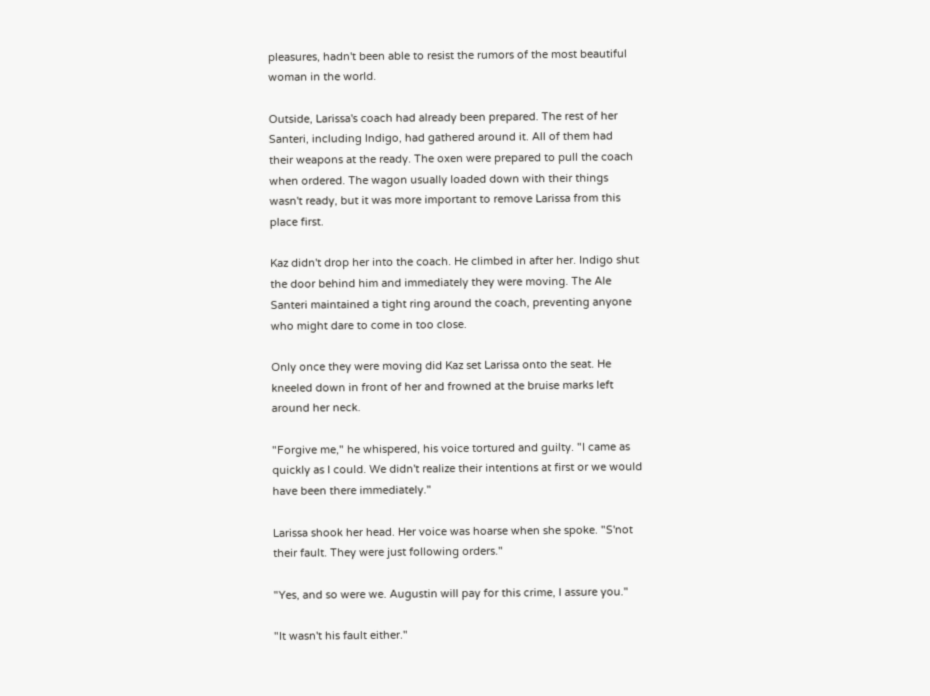pleasures, hadn't been able to resist the rumors of the most beautiful woman in the world.

Outside, Larissa's coach had already been prepared. The rest of her Santeri, including Indigo, had gathered around it. All of them had their weapons at the ready. The oxen were prepared to pull the coach when ordered. The wagon usually loaded down with their things wasn't ready, but it was more important to remove Larissa from this place first.

Kaz didn't drop her into the coach. He climbed in after her. Indigo shut the door behind him and immediately they were moving. The Ale Santeri maintained a tight ring around the coach, preventing anyone who might dare to come in too close.

Only once they were moving did Kaz set Larissa onto the seat. He kneeled down in front of her and frowned at the bruise marks left around her neck.

"Forgive me," he whispered, his voice tortured and guilty. "I came as quickly as I could. We didn't realize their intentions at first or we would have been there immediately."

Larissa shook her head. Her voice was hoarse when she spoke. "S'not their fault. They were just following orders."

"Yes, and so were we. Augustin will pay for this crime, I assure you."

"It wasn't his fault either."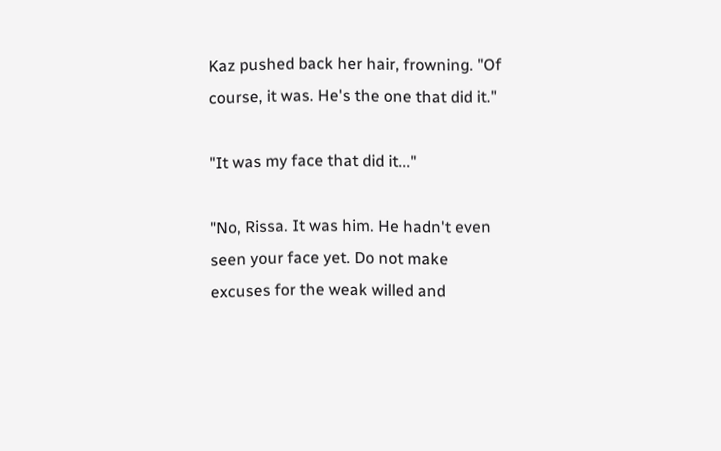Kaz pushed back her hair, frowning. "Of course, it was. He's the one that did it."

"It was my face that did it..."

"No, Rissa. It was him. He hadn't even seen your face yet. Do not make excuses for the weak willed and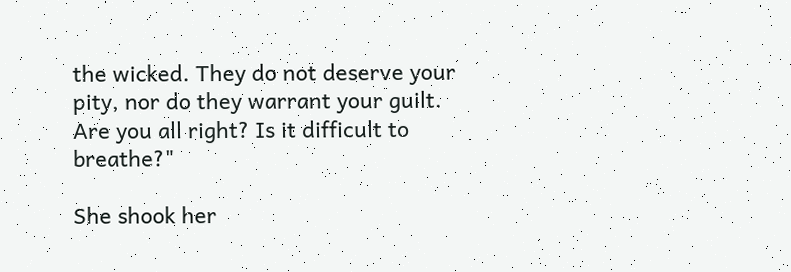the wicked. They do not deserve your pity, nor do they warrant your guilt. Are you all right? Is it difficult to breathe?"

She shook her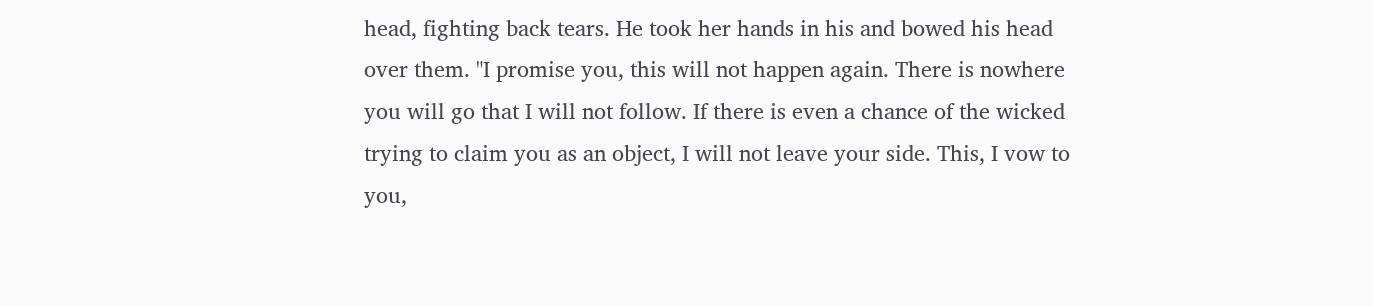head, fighting back tears. He took her hands in his and bowed his head over them. "I promise you, this will not happen again. There is nowhere you will go that I will not follow. If there is even a chance of the wicked trying to claim you as an object, I will not leave your side. This, I vow to you,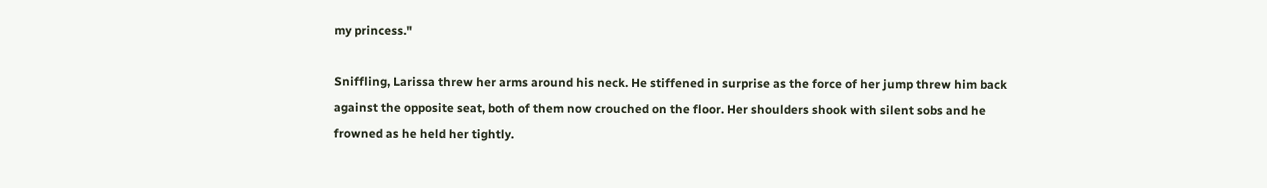my princess."

Sniffling, Larissa threw her arms around his neck. He stiffened in surprise as the force of her jump threw him back against the opposite seat, both of them now crouched on the floor. Her shoulders shook with silent sobs and he frowned as he held her tightly.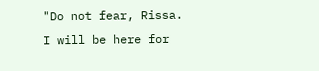"Do not fear, Rissa. I will be here for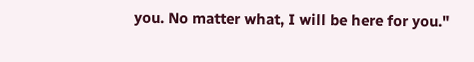you. No matter what, I will be here for you."